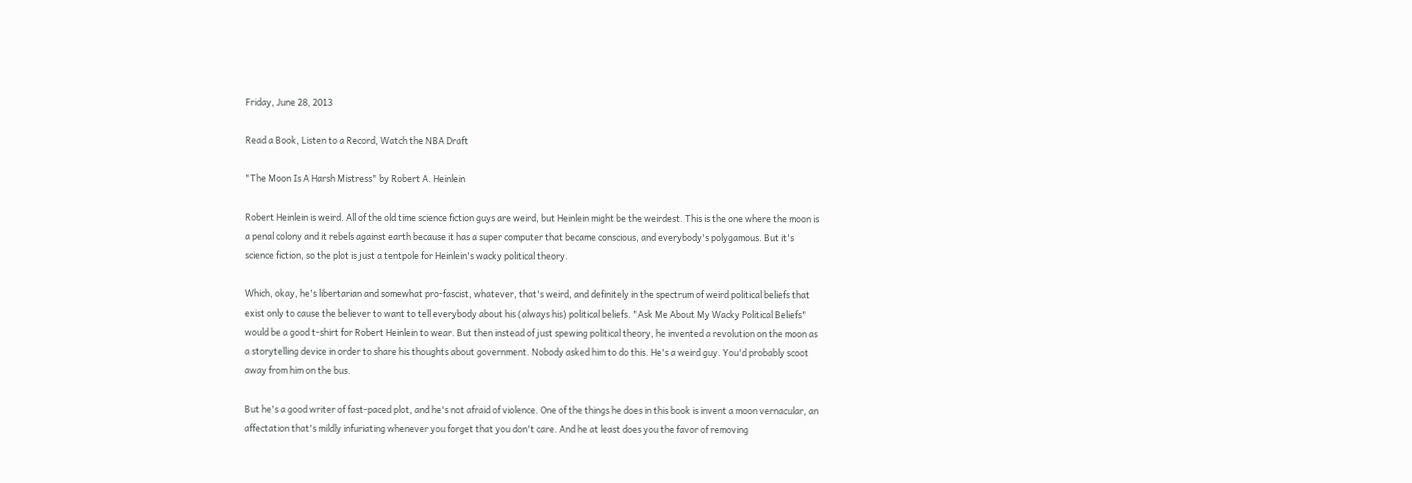Friday, June 28, 2013

Read a Book, Listen to a Record, Watch the NBA Draft

"The Moon Is A Harsh Mistress" by Robert A. Heinlein

Robert Heinlein is weird. All of the old time science fiction guys are weird, but Heinlein might be the weirdest. This is the one where the moon is a penal colony and it rebels against earth because it has a super computer that became conscious, and everybody's polygamous. But it's science fiction, so the plot is just a tentpole for Heinlein's wacky political theory.

Which, okay, he's libertarian and somewhat pro-fascist, whatever, that's weird, and definitely in the spectrum of weird political beliefs that exist only to cause the believer to want to tell everybody about his (always his) political beliefs. "Ask Me About My Wacky Political Beliefs" would be a good t-shirt for Robert Heinlein to wear. But then instead of just spewing political theory, he invented a revolution on the moon as a storytelling device in order to share his thoughts about government. Nobody asked him to do this. He's a weird guy. You'd probably scoot away from him on the bus.

But he's a good writer of fast-paced plot, and he's not afraid of violence. One of the things he does in this book is invent a moon vernacular, an affectation that's mildly infuriating whenever you forget that you don't care. And he at least does you the favor of removing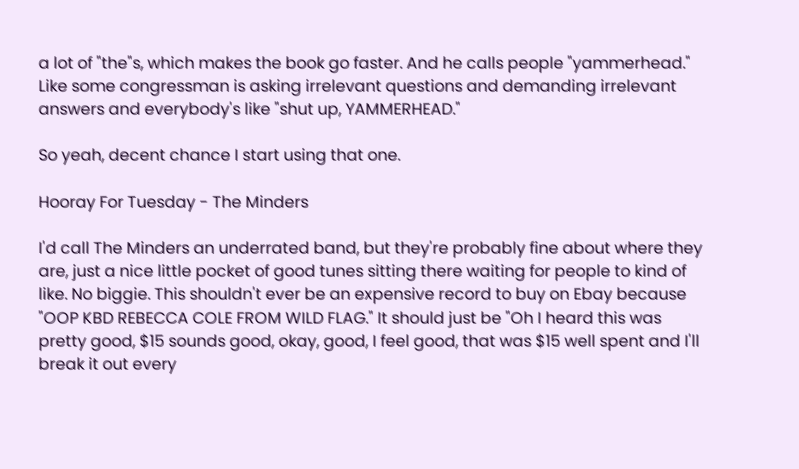a lot of "the"s, which makes the book go faster. And he calls people "yammerhead." Like some congressman is asking irrelevant questions and demanding irrelevant answers and everybody's like "shut up, YAMMERHEAD."

So yeah, decent chance I start using that one.

Hooray For Tuesday - The Minders

I'd call The Minders an underrated band, but they're probably fine about where they are, just a nice little pocket of good tunes sitting there waiting for people to kind of like. No biggie. This shouldn't ever be an expensive record to buy on Ebay because "OOP KBD REBECCA COLE FROM WILD FLAG." It should just be "Oh I heard this was pretty good, $15 sounds good, okay, good, I feel good, that was $15 well spent and I'll break it out every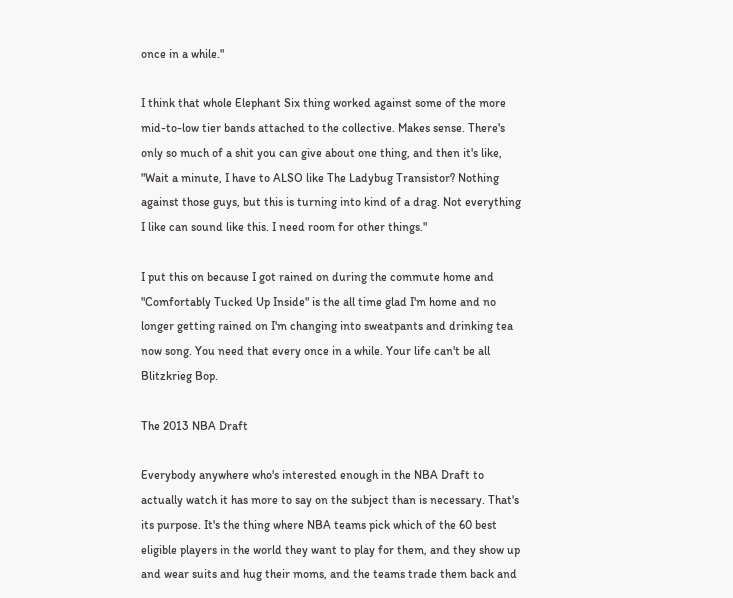once in a while."

I think that whole Elephant Six thing worked against some of the more mid-to-low tier bands attached to the collective. Makes sense. There's only so much of a shit you can give about one thing, and then it's like, "Wait a minute, I have to ALSO like The Ladybug Transistor? Nothing against those guys, but this is turning into kind of a drag. Not everything I like can sound like this. I need room for other things."

I put this on because I got rained on during the commute home and "Comfortably Tucked Up Inside" is the all time glad I'm home and no longer getting rained on I'm changing into sweatpants and drinking tea now song. You need that every once in a while. Your life can't be all Blitzkrieg Bop.

The 2013 NBA Draft

Everybody anywhere who's interested enough in the NBA Draft to actually watch it has more to say on the subject than is necessary. That's its purpose. It's the thing where NBA teams pick which of the 60 best eligible players in the world they want to play for them, and they show up and wear suits and hug their moms, and the teams trade them back and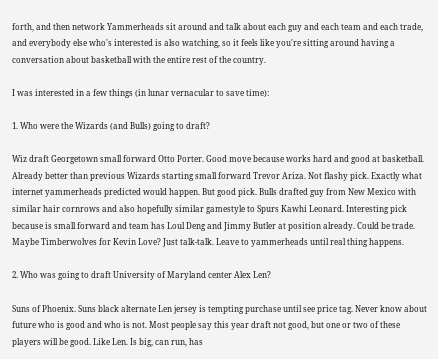forth, and then network Yammerheads sit around and talk about each guy and each team and each trade, and everybody else who's interested is also watching, so it feels like you're sitting around having a conversation about basketball with the entire rest of the country.

I was interested in a few things (in lunar vernacular to save time):

1. Who were the Wizards (and Bulls) going to draft?

Wiz draft Georgetown small forward Otto Porter. Good move because works hard and good at basketball. Already better than previous Wizards starting small forward Trevor Ariza. Not flashy pick. Exactly what internet yammerheads predicted would happen. But good pick. Bulls drafted guy from New Mexico with similar hair cornrows and also hopefully similar gamestyle to Spurs Kawhi Leonard. Interesting pick because is small forward and team has Loul Deng and Jimmy Butler at position already. Could be trade. Maybe Timberwolves for Kevin Love? Just talk-talk. Leave to yammerheads until real thing happens.

2. Who was going to draft University of Maryland center Alex Len?

Suns of Phoenix. Suns black alternate Len jersey is tempting purchase until see price tag. Never know about future who is good and who is not. Most people say this year draft not good, but one or two of these players will be good. Like Len. Is big, can run, has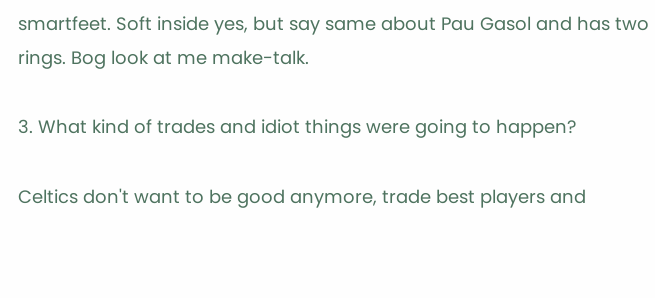smartfeet. Soft inside yes, but say same about Pau Gasol and has two rings. Bog look at me make-talk.

3. What kind of trades and idiot things were going to happen?

Celtics don't want to be good anymore, trade best players and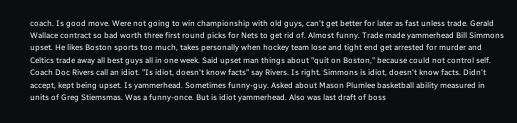coach. Is good move. Were not going to win championship with old guys, can't get better for later as fast unless trade. Gerald Wallace contract so bad worth three first round picks for Nets to get rid of. Almost funny. Trade made yammerhead Bill Simmons upset. He likes Boston sports too much, takes personally when hockey team lose and tight end get arrested for murder and Celtics trade away all best guys all in one week. Said upset man things about "quit on Boston," because could not control self. Coach Doc Rivers call an idiot. "Is idiot, doesn't know facts" say Rivers. Is right. Simmons is idiot, doesn't know facts. Didn't accept, kept being upset. Is yammerhead. Sometimes funny-guy. Asked about Mason Plumlee basketball ability measured in units of Greg Stiemsmas. Was a funny-once. But is idiot yammerhead. Also was last draft of boss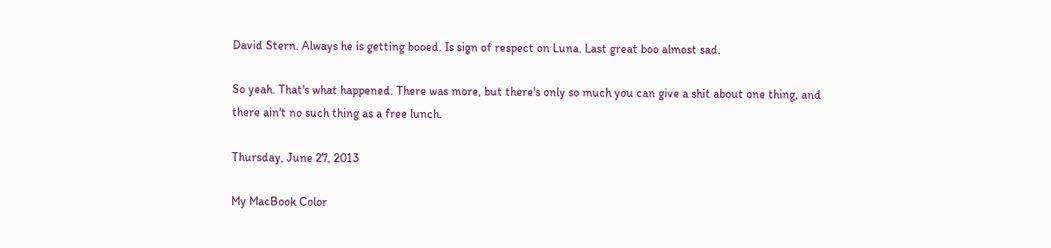David Stern. Always he is getting booed. Is sign of respect on Luna. Last great boo almost sad.

So yeah. That's what happened. There was more, but there's only so much you can give a shit about one thing, and there ain't no such thing as a free lunch.

Thursday, June 27, 2013

My MacBook Color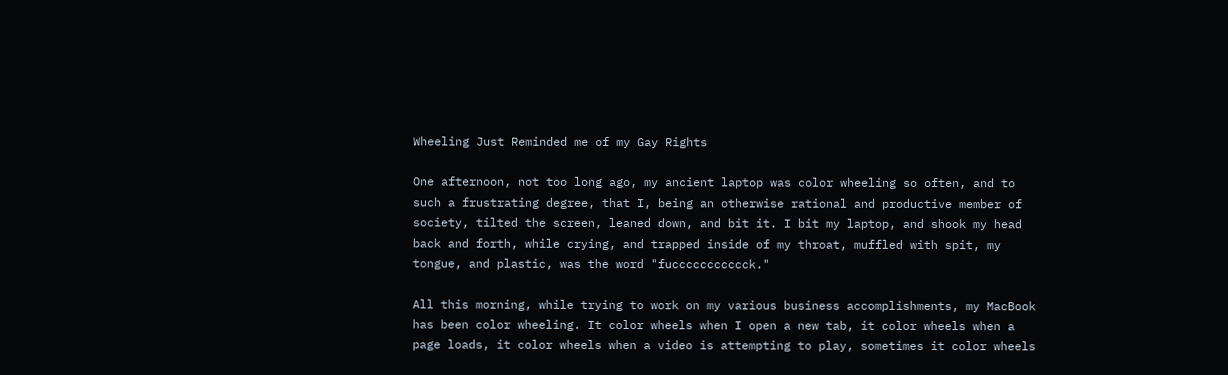Wheeling Just Reminded me of my Gay Rights

One afternoon, not too long ago, my ancient laptop was color wheeling so often, and to such a frustrating degree, that I, being an otherwise rational and productive member of society, tilted the screen, leaned down, and bit it. I bit my laptop, and shook my head back and forth, while crying, and trapped inside of my throat, muffled with spit, my tongue, and plastic, was the word "fuccccccccccck."

All this morning, while trying to work on my various business accomplishments, my MacBook has been color wheeling. It color wheels when I open a new tab, it color wheels when a page loads, it color wheels when a video is attempting to play, sometimes it color wheels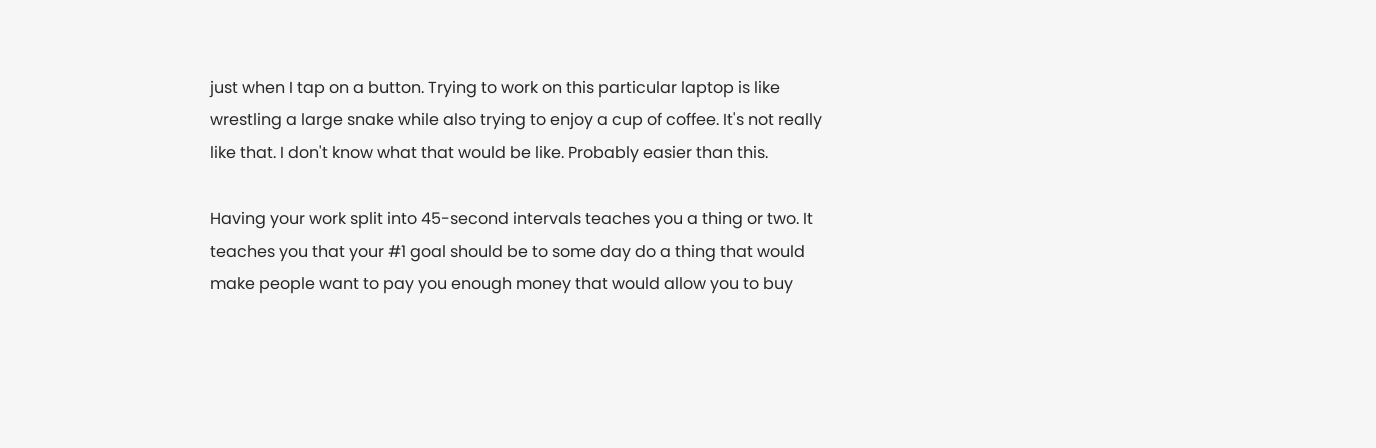just when I tap on a button. Trying to work on this particular laptop is like wrestling a large snake while also trying to enjoy a cup of coffee. It's not really like that. I don't know what that would be like. Probably easier than this.

Having your work split into 45-second intervals teaches you a thing or two. It teaches you that your #1 goal should be to some day do a thing that would make people want to pay you enough money that would allow you to buy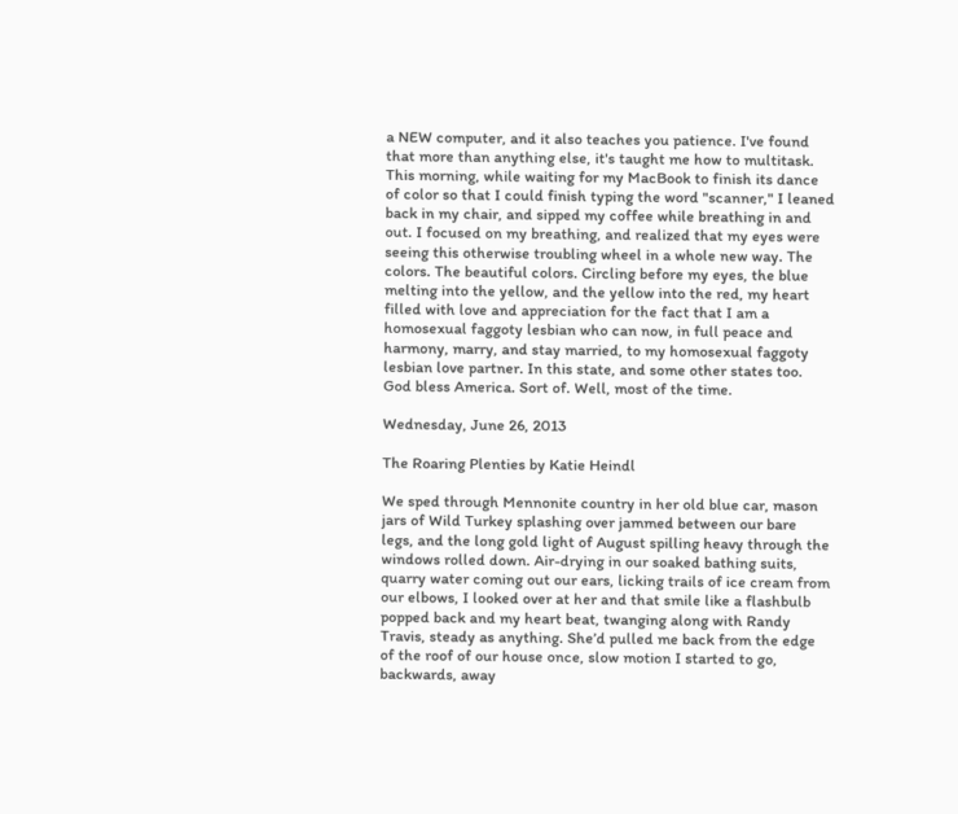a NEW computer, and it also teaches you patience. I've found that more than anything else, it's taught me how to multitask. This morning, while waiting for my MacBook to finish its dance of color so that I could finish typing the word "scanner," I leaned back in my chair, and sipped my coffee while breathing in and out. I focused on my breathing, and realized that my eyes were seeing this otherwise troubling wheel in a whole new way. The colors. The beautiful colors. Circling before my eyes, the blue melting into the yellow, and the yellow into the red, my heart filled with love and appreciation for the fact that I am a homosexual faggoty lesbian who can now, in full peace and harmony, marry, and stay married, to my homosexual faggoty lesbian love partner. In this state, and some other states too. God bless America. Sort of. Well, most of the time.

Wednesday, June 26, 2013

The Roaring Plenties by Katie Heindl

We sped through Mennonite country in her old blue car, mason jars of Wild Turkey splashing over jammed between our bare legs, and the long gold light of August spilling heavy through the windows rolled down. Air-drying in our soaked bathing suits, quarry water coming out our ears, licking trails of ice cream from our elbows, I looked over at her and that smile like a flashbulb popped back and my heart beat, twanging along with Randy Travis, steady as anything. She’d pulled me back from the edge of the roof of our house once, slow motion I started to go, backwards, away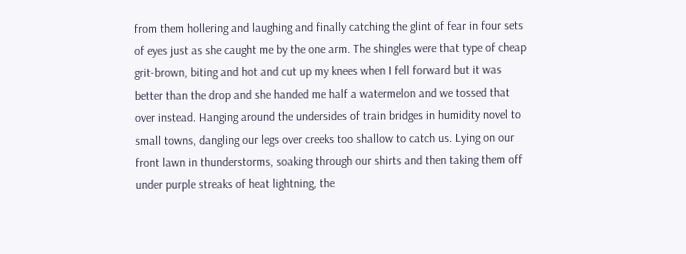from them hollering and laughing and finally catching the glint of fear in four sets of eyes just as she caught me by the one arm. The shingles were that type of cheap grit-brown, biting and hot and cut up my knees when I fell forward but it was better than the drop and she handed me half a watermelon and we tossed that over instead. Hanging around the undersides of train bridges in humidity novel to small towns, dangling our legs over creeks too shallow to catch us. Lying on our front lawn in thunderstorms, soaking through our shirts and then taking them off under purple streaks of heat lightning, the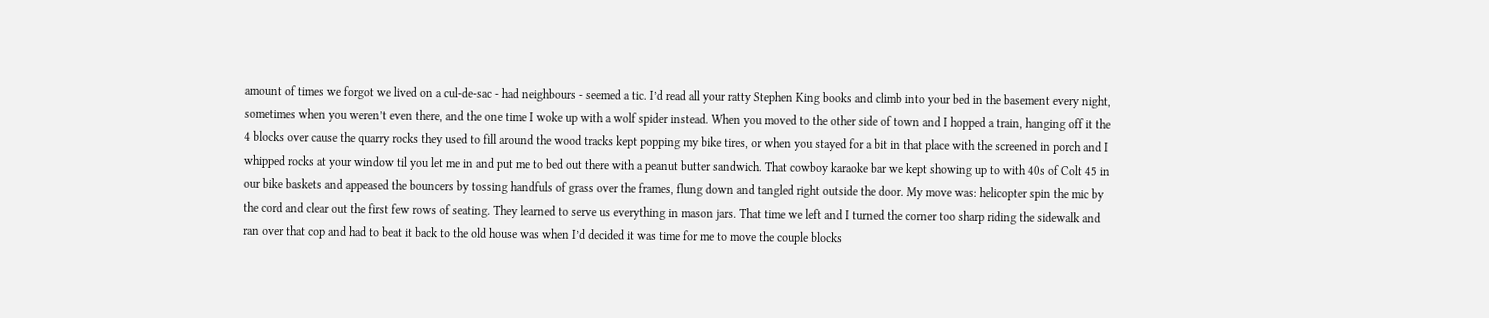amount of times we forgot we lived on a cul-de-sac - had neighbours - seemed a tic. I’d read all your ratty Stephen King books and climb into your bed in the basement every night, sometimes when you weren’t even there, and the one time I woke up with a wolf spider instead. When you moved to the other side of town and I hopped a train, hanging off it the 4 blocks over cause the quarry rocks they used to fill around the wood tracks kept popping my bike tires, or when you stayed for a bit in that place with the screened in porch and I whipped rocks at your window til you let me in and put me to bed out there with a peanut butter sandwich. That cowboy karaoke bar we kept showing up to with 40s of Colt 45 in our bike baskets and appeased the bouncers by tossing handfuls of grass over the frames, flung down and tangled right outside the door. My move was: helicopter spin the mic by the cord and clear out the first few rows of seating. They learned to serve us everything in mason jars. That time we left and I turned the corner too sharp riding the sidewalk and ran over that cop and had to beat it back to the old house was when I’d decided it was time for me to move the couple blocks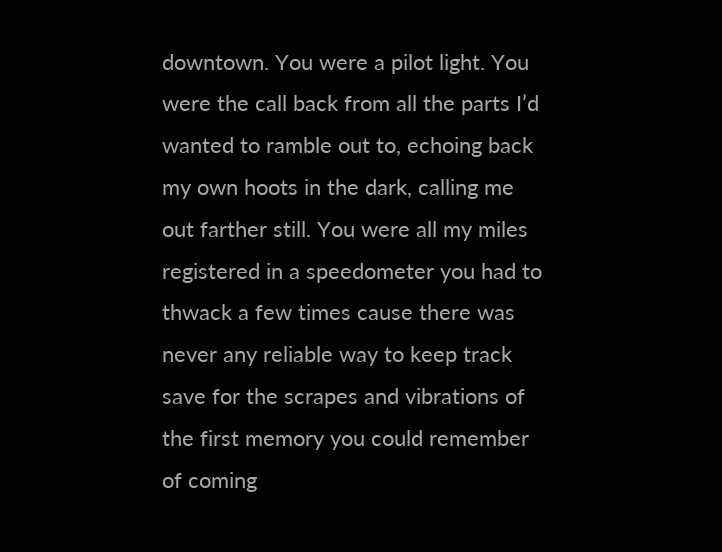downtown. You were a pilot light. You were the call back from all the parts I’d wanted to ramble out to, echoing back my own hoots in the dark, calling me out farther still. You were all my miles registered in a speedometer you had to thwack a few times cause there was never any reliable way to keep track save for the scrapes and vibrations of the first memory you could remember of coming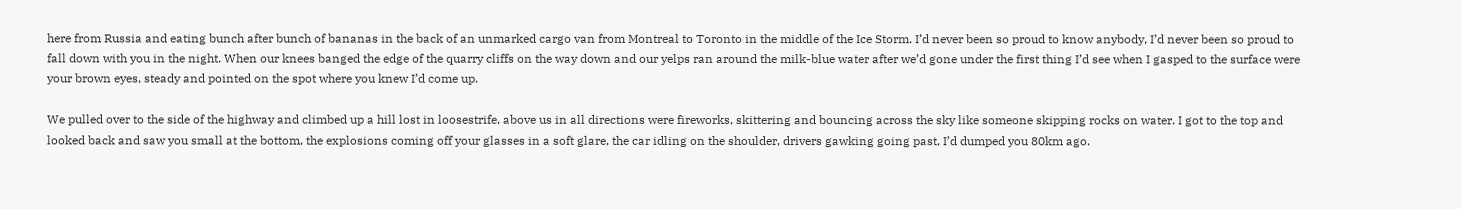here from Russia and eating bunch after bunch of bananas in the back of an unmarked cargo van from Montreal to Toronto in the middle of the Ice Storm. I’d never been so proud to know anybody, I’d never been so proud to fall down with you in the night. When our knees banged the edge of the quarry cliffs on the way down and our yelps ran around the milk-blue water after we’d gone under the first thing I’d see when I gasped to the surface were your brown eyes, steady and pointed on the spot where you knew I’d come up.

We pulled over to the side of the highway and climbed up a hill lost in loosestrife, above us in all directions were fireworks, skittering and bouncing across the sky like someone skipping rocks on water. I got to the top and looked back and saw you small at the bottom, the explosions coming off your glasses in a soft glare, the car idling on the shoulder, drivers gawking going past, I’d dumped you 80km ago.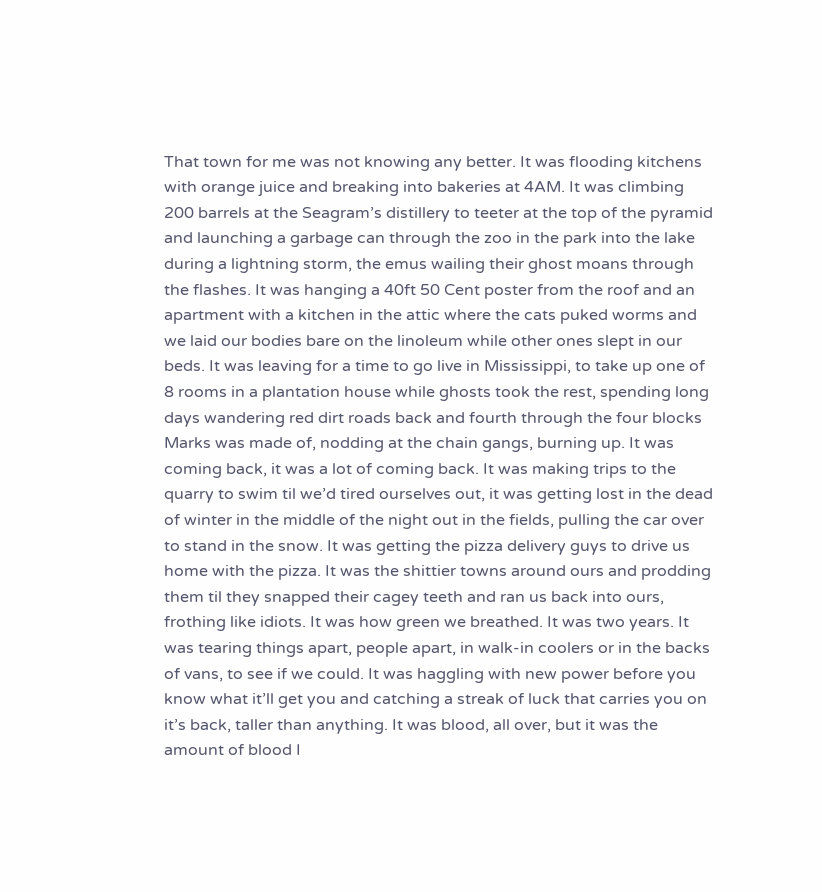That town for me was not knowing any better. It was flooding kitchens with orange juice and breaking into bakeries at 4AM. It was climbing 200 barrels at the Seagram’s distillery to teeter at the top of the pyramid and launching a garbage can through the zoo in the park into the lake during a lightning storm, the emus wailing their ghost moans through the flashes. It was hanging a 40ft 50 Cent poster from the roof and an apartment with a kitchen in the attic where the cats puked worms and we laid our bodies bare on the linoleum while other ones slept in our beds. It was leaving for a time to go live in Mississippi, to take up one of 8 rooms in a plantation house while ghosts took the rest, spending long days wandering red dirt roads back and fourth through the four blocks Marks was made of, nodding at the chain gangs, burning up. It was coming back, it was a lot of coming back. It was making trips to the quarry to swim til we’d tired ourselves out, it was getting lost in the dead of winter in the middle of the night out in the fields, pulling the car over to stand in the snow. It was getting the pizza delivery guys to drive us home with the pizza. It was the shittier towns around ours and prodding them til they snapped their cagey teeth and ran us back into ours, frothing like idiots. It was how green we breathed. It was two years. It was tearing things apart, people apart, in walk-in coolers or in the backs of vans, to see if we could. It was haggling with new power before you know what it’ll get you and catching a streak of luck that carries you on it’s back, taller than anything. It was blood, all over, but it was the amount of blood I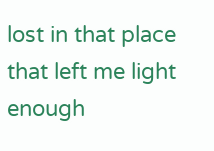lost in that place that left me light enough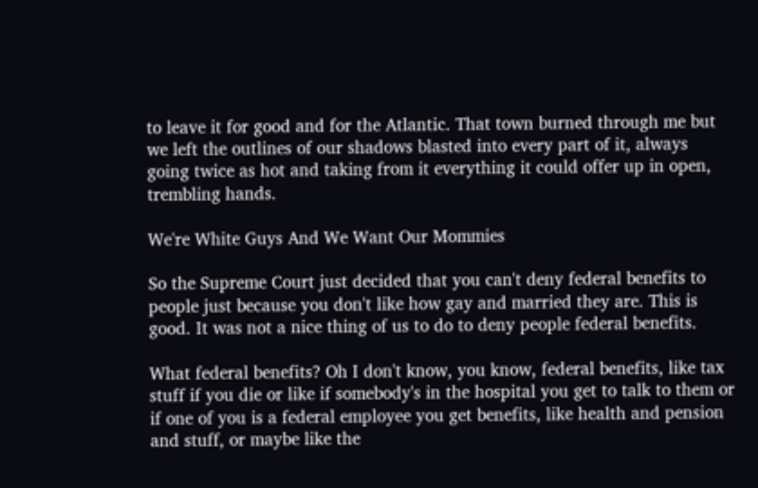to leave it for good and for the Atlantic. That town burned through me but we left the outlines of our shadows blasted into every part of it, always going twice as hot and taking from it everything it could offer up in open, trembling hands.

We're White Guys And We Want Our Mommies

So the Supreme Court just decided that you can't deny federal benefits to people just because you don't like how gay and married they are. This is good. It was not a nice thing of us to do to deny people federal benefits.

What federal benefits? Oh I don't know, you know, federal benefits, like tax stuff if you die or like if somebody's in the hospital you get to talk to them or if one of you is a federal employee you get benefits, like health and pension and stuff, or maybe like the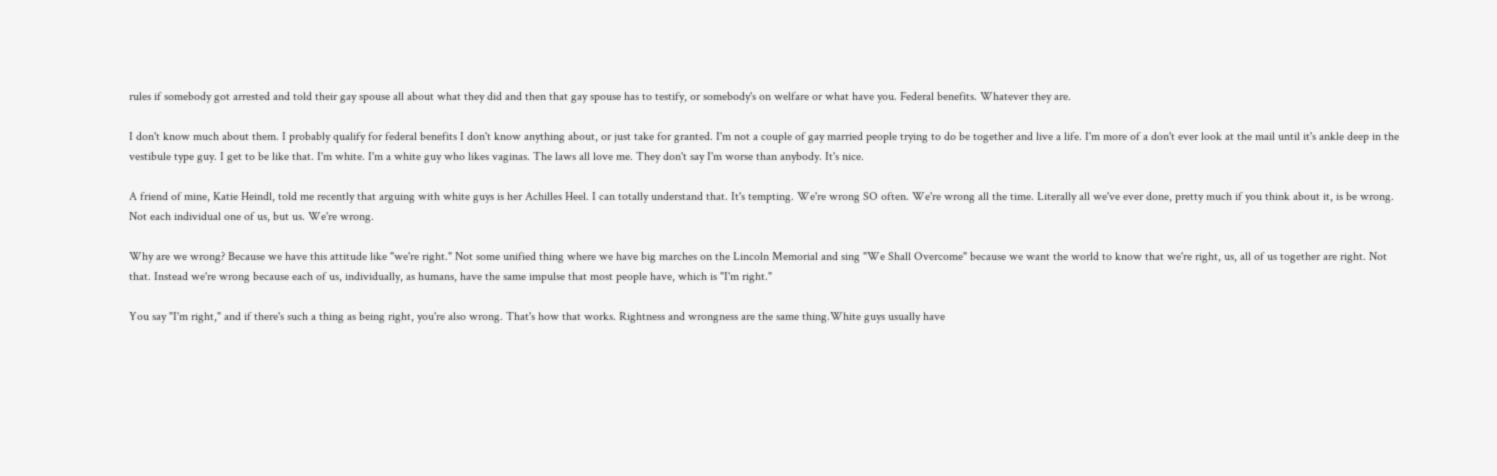rules if somebody got arrested and told their gay spouse all about what they did and then that gay spouse has to testify, or somebody's on welfare or what have you. Federal benefits. Whatever they are.

I don't know much about them. I probably qualify for federal benefits I don't know anything about, or just take for granted. I'm not a couple of gay married people trying to do be together and live a life. I'm more of a don't ever look at the mail until it's ankle deep in the vestibule type guy. I get to be like that. I'm white. I'm a white guy who likes vaginas. The laws all love me. They don't say I'm worse than anybody. It's nice.

A friend of mine, Katie Heindl, told me recently that arguing with white guys is her Achilles Heel. I can totally understand that. It's tempting. We're wrong SO often. We're wrong all the time. Literally all we've ever done, pretty much if you think about it, is be wrong. Not each individual one of us, but us. We're wrong.

Why are we wrong? Because we have this attitude like "we're right." Not some unified thing where we have big marches on the Lincoln Memorial and sing "We Shall Overcome" because we want the world to know that we're right, us, all of us together are right. Not that. Instead we're wrong because each of us, individually, as humans, have the same impulse that most people have, which is "I'm right."

You say "I'm right," and if there's such a thing as being right, you're also wrong. That's how that works. Rightness and wrongness are the same thing.White guys usually have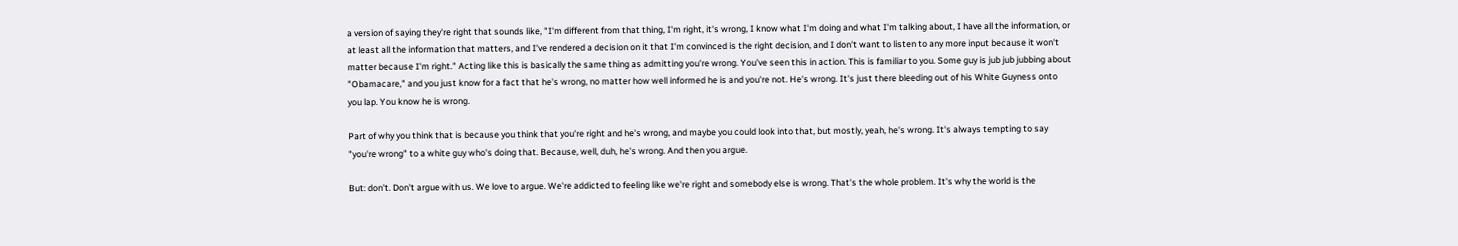a version of saying they're right that sounds like, "I'm different from that thing, I'm right, it's wrong, I know what I'm doing and what I'm talking about, I have all the information, or at least all the information that matters, and I've rendered a decision on it that I'm convinced is the right decision, and I don't want to listen to any more input because it won't matter because I'm right." Acting like this is basically the same thing as admitting you're wrong. You've seen this in action. This is familiar to you. Some guy is jub jub jubbing about "Obamacare," and you just know for a fact that he's wrong, no matter how well informed he is and you're not. He's wrong. It's just there bleeding out of his White Guyness onto you lap. You know he is wrong.

Part of why you think that is because you think that you're right and he's wrong, and maybe you could look into that, but mostly, yeah, he's wrong. It's always tempting to say "you're wrong" to a white guy who's doing that. Because, well, duh, he's wrong. And then you argue.

But: don't. Don't argue with us. We love to argue. We're addicted to feeling like we're right and somebody else is wrong. That's the whole problem. It's why the world is the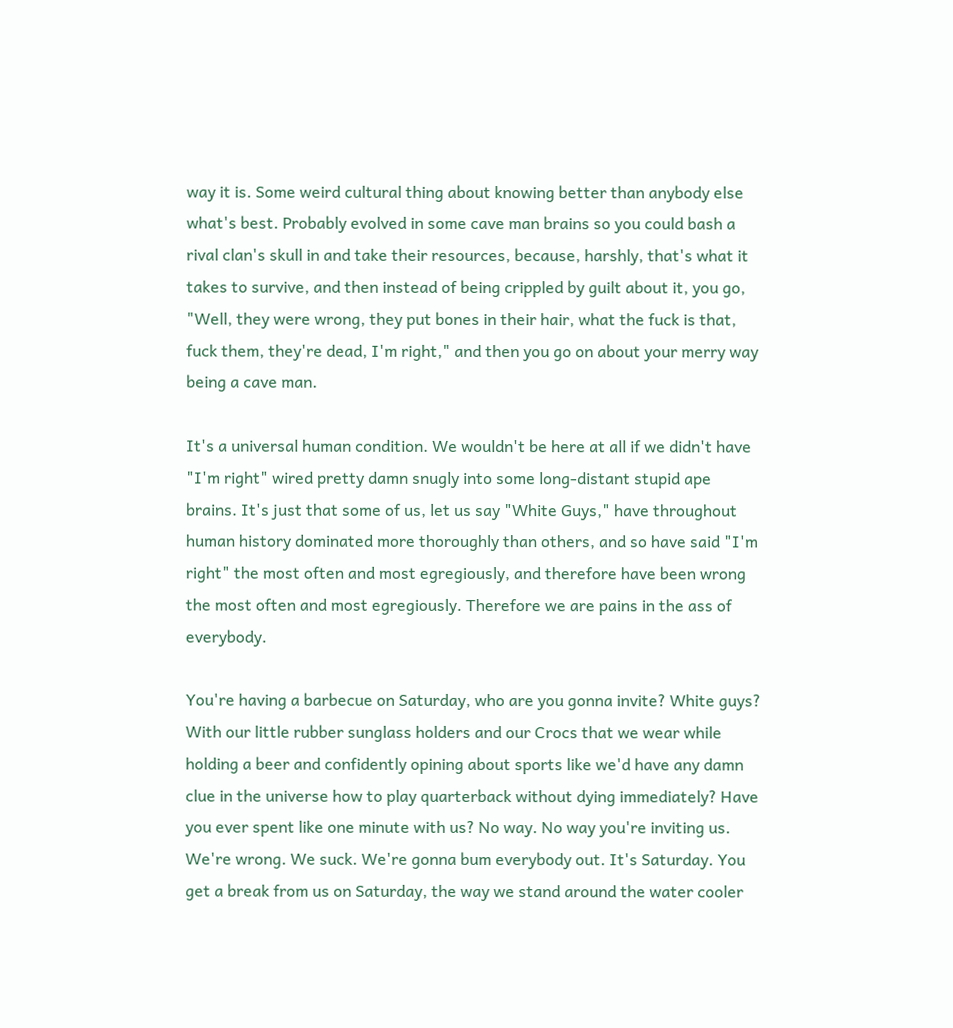way it is. Some weird cultural thing about knowing better than anybody else what's best. Probably evolved in some cave man brains so you could bash a rival clan's skull in and take their resources, because, harshly, that's what it takes to survive, and then instead of being crippled by guilt about it, you go, "Well, they were wrong, they put bones in their hair, what the fuck is that, fuck them, they're dead, I'm right," and then you go on about your merry way being a cave man.

It's a universal human condition. We wouldn't be here at all if we didn't have "I'm right" wired pretty damn snugly into some long-distant stupid ape brains. It's just that some of us, let us say "White Guys," have throughout human history dominated more thoroughly than others, and so have said "I'm right" the most often and most egregiously, and therefore have been wrong the most often and most egregiously. Therefore we are pains in the ass of everybody.

You're having a barbecue on Saturday, who are you gonna invite? White guys? With our little rubber sunglass holders and our Crocs that we wear while holding a beer and confidently opining about sports like we'd have any damn clue in the universe how to play quarterback without dying immediately? Have you ever spent like one minute with us? No way. No way you're inviting us. We're wrong. We suck. We're gonna bum everybody out. It's Saturday. You get a break from us on Saturday, the way we stand around the water cooler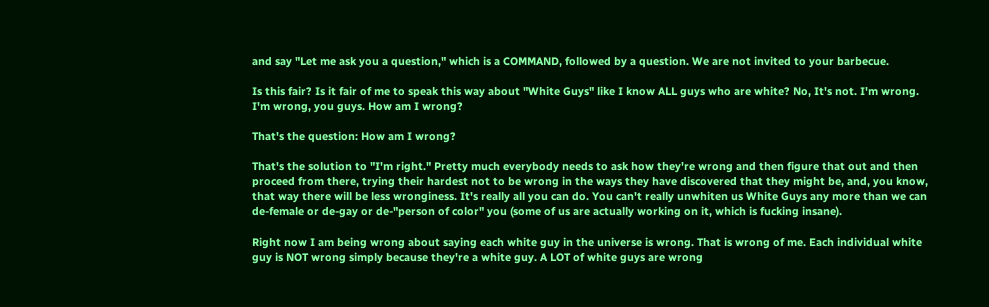and say "Let me ask you a question," which is a COMMAND, followed by a question. We are not invited to your barbecue.

Is this fair? Is it fair of me to speak this way about "White Guys" like I know ALL guys who are white? No, It's not. I'm wrong. I'm wrong, you guys. How am I wrong?

That's the question: How am I wrong?

That's the solution to "I'm right." Pretty much everybody needs to ask how they're wrong and then figure that out and then proceed from there, trying their hardest not to be wrong in the ways they have discovered that they might be, and, you know, that way there will be less wronginess. It's really all you can do. You can't really unwhiten us White Guys any more than we can de-female or de-gay or de-"person of color" you (some of us are actually working on it, which is fucking insane).

Right now I am being wrong about saying each white guy in the universe is wrong. That is wrong of me. Each individual white guy is NOT wrong simply because they're a white guy. A LOT of white guys are wrong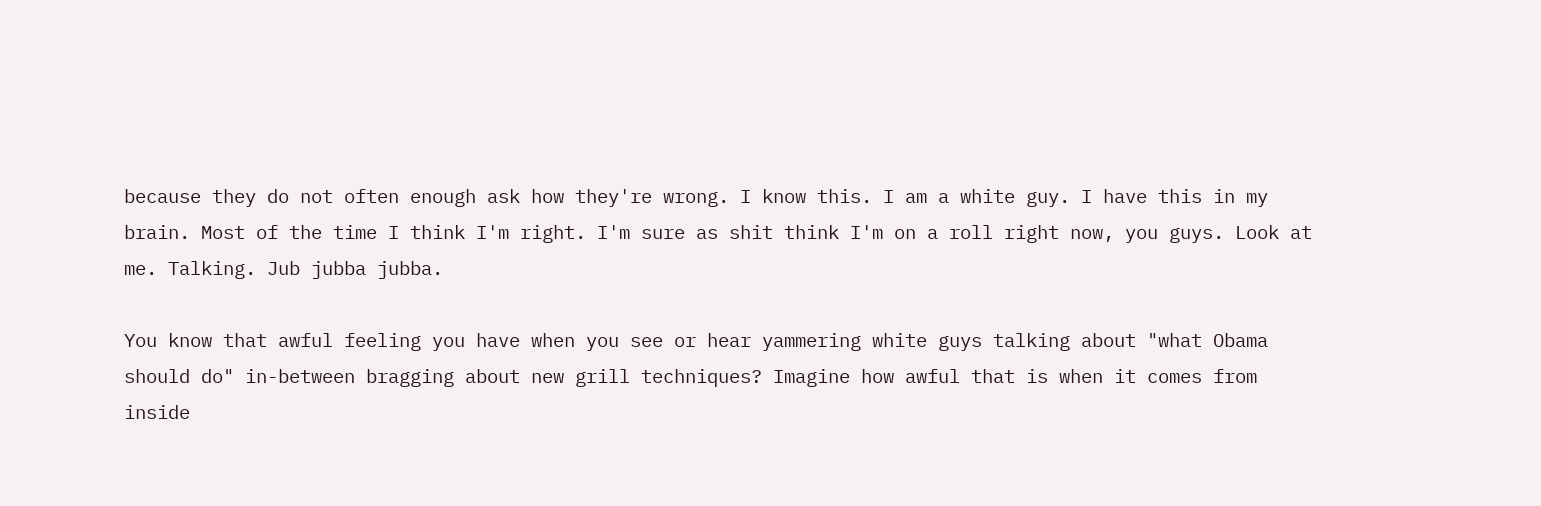because they do not often enough ask how they're wrong. I know this. I am a white guy. I have this in my brain. Most of the time I think I'm right. I'm sure as shit think I'm on a roll right now, you guys. Look at me. Talking. Jub jubba jubba.

You know that awful feeling you have when you see or hear yammering white guys talking about "what Obama should do" in-between bragging about new grill techniques? Imagine how awful that is when it comes from inside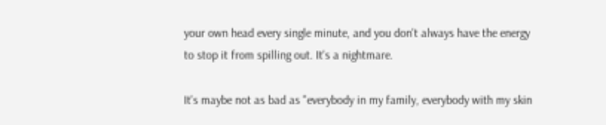your own head every single minute, and you don't always have the energy to stop it from spilling out. It's a nightmare.

It's maybe not as bad as "everybody in my family, everybody with my skin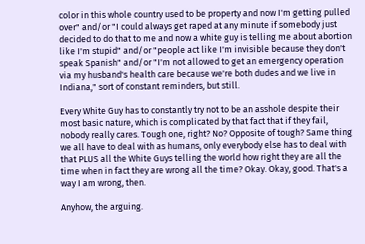color in this whole country used to be property and now I'm getting pulled over" and/or "I could always get raped at any minute if somebody just decided to do that to me and now a white guy is telling me about abortion like I'm stupid" and/or "people act like I'm invisible because they don't speak Spanish" and/or "I'm not allowed to get an emergency operation via my husband's health care because we're both dudes and we live in Indiana," sort of constant reminders, but still.

Every White Guy has to constantly try not to be an asshole despite their most basic nature, which is complicated by that fact that if they fail, nobody really cares. Tough one, right? No? Opposite of tough? Same thing we all have to deal with as humans, only everybody else has to deal with that PLUS all the White Guys telling the world how right they are all the time when in fact they are wrong all the time? Okay. Okay, good. That's a way I am wrong, then.

Anyhow, the arguing.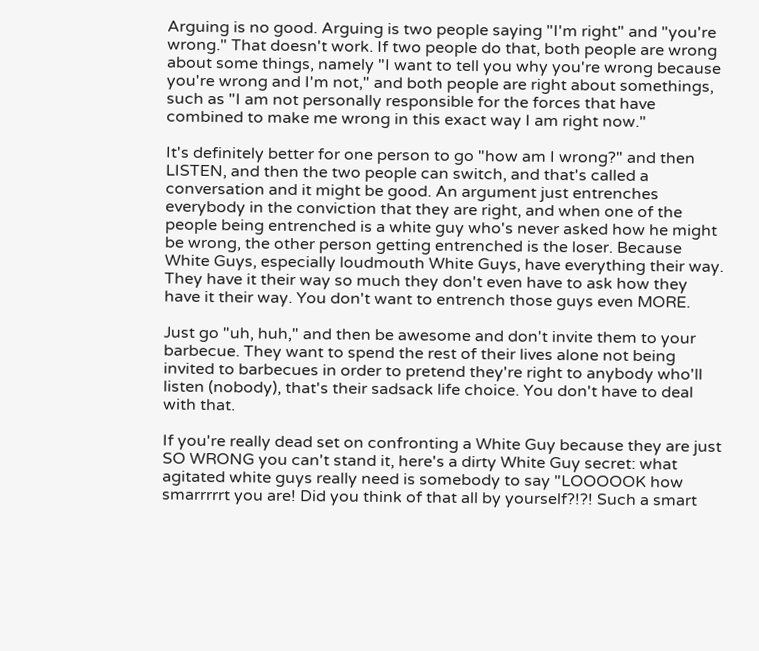Arguing is no good. Arguing is two people saying "I'm right" and "you're wrong." That doesn't work. If two people do that, both people are wrong about some things, namely "I want to tell you why you're wrong because you're wrong and I'm not," and both people are right about somethings, such as "I am not personally responsible for the forces that have combined to make me wrong in this exact way I am right now."

It's definitely better for one person to go "how am I wrong?" and then LISTEN, and then the two people can switch, and that's called a conversation and it might be good. An argument just entrenches everybody in the conviction that they are right, and when one of the people being entrenched is a white guy who's never asked how he might be wrong, the other person getting entrenched is the loser. Because White Guys, especially loudmouth White Guys, have everything their way. They have it their way so much they don't even have to ask how they have it their way. You don't want to entrench those guys even MORE.

Just go "uh, huh," and then be awesome and don't invite them to your barbecue. They want to spend the rest of their lives alone not being invited to barbecues in order to pretend they're right to anybody who'll listen (nobody), that's their sadsack life choice. You don't have to deal with that.

If you're really dead set on confronting a White Guy because they are just SO WRONG you can't stand it, here's a dirty White Guy secret: what agitated white guys really need is somebody to say "LOOOOOK how smarrrrrt you are! Did you think of that all by yourself?!?! Such a smart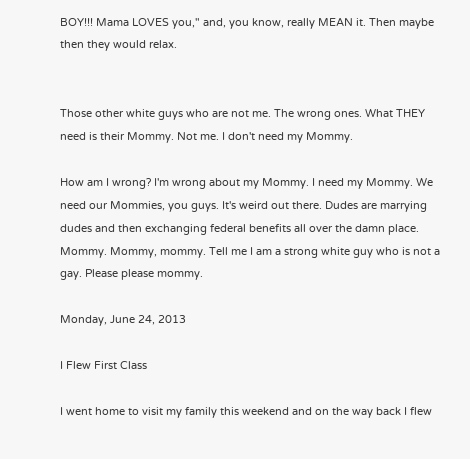BOY!!! Mama LOVES you," and, you know, really MEAN it. Then maybe then they would relax.


Those other white guys who are not me. The wrong ones. What THEY need is their Mommy. Not me. I don't need my Mommy.

How am I wrong? I'm wrong about my Mommy. I need my Mommy. We need our Mommies, you guys. It's weird out there. Dudes are marrying dudes and then exchanging federal benefits all over the damn place. Mommy. Mommy, mommy. Tell me I am a strong white guy who is not a gay. Please please mommy.

Monday, June 24, 2013

I Flew First Class

I went home to visit my family this weekend and on the way back I flew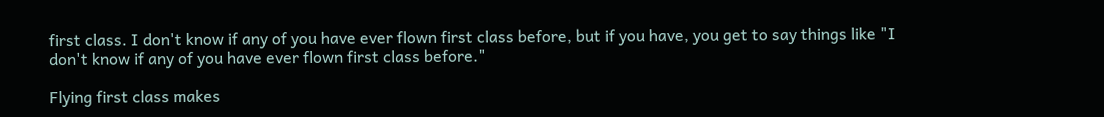first class. I don't know if any of you have ever flown first class before, but if you have, you get to say things like "I don't know if any of you have ever flown first class before."

Flying first class makes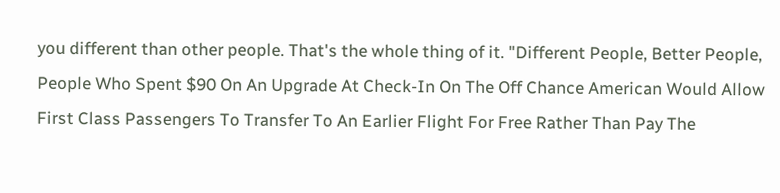you different than other people. That's the whole thing of it. "Different People, Better People, People Who Spent $90 On An Upgrade At Check-In On The Off Chance American Would Allow First Class Passengers To Transfer To An Earlier Flight For Free Rather Than Pay The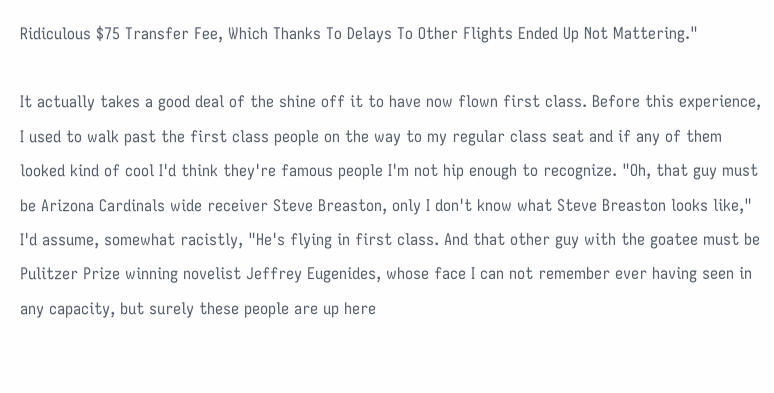Ridiculous $75 Transfer Fee, Which Thanks To Delays To Other Flights Ended Up Not Mattering."

It actually takes a good deal of the shine off it to have now flown first class. Before this experience, I used to walk past the first class people on the way to my regular class seat and if any of them looked kind of cool I'd think they're famous people I'm not hip enough to recognize. "Oh, that guy must be Arizona Cardinals wide receiver Steve Breaston, only I don't know what Steve Breaston looks like," I'd assume, somewhat racistly, "He's flying in first class. And that other guy with the goatee must be Pulitzer Prize winning novelist Jeffrey Eugenides, whose face I can not remember ever having seen in any capacity, but surely these people are up here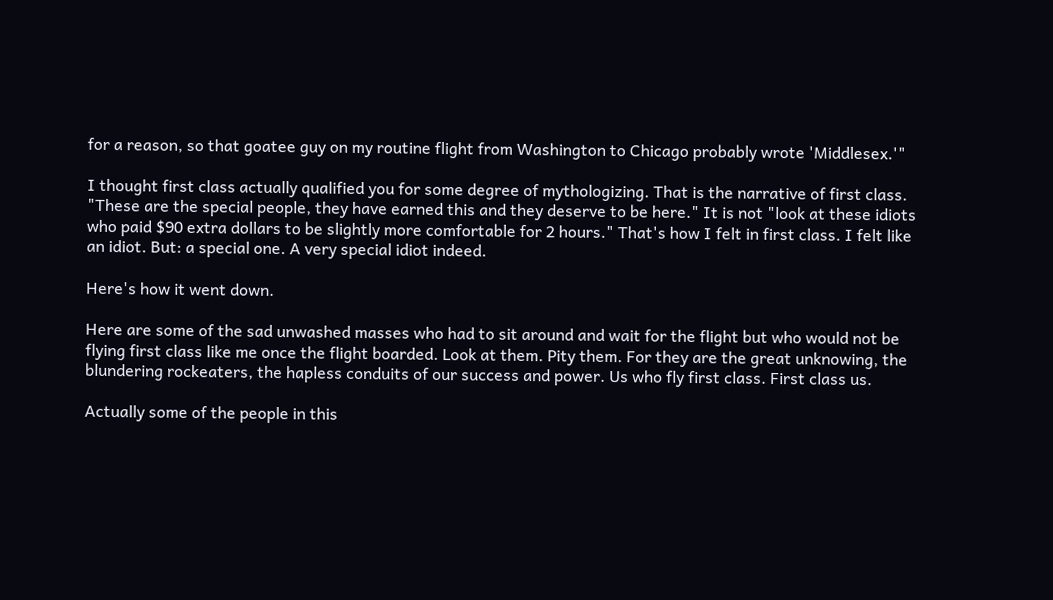for a reason, so that goatee guy on my routine flight from Washington to Chicago probably wrote 'Middlesex.'"

I thought first class actually qualified you for some degree of mythologizing. That is the narrative of first class. "These are the special people, they have earned this and they deserve to be here." It is not "look at these idiots who paid $90 extra dollars to be slightly more comfortable for 2 hours." That's how I felt in first class. I felt like an idiot. But: a special one. A very special idiot indeed.

Here's how it went down.

Here are some of the sad unwashed masses who had to sit around and wait for the flight but who would not be flying first class like me once the flight boarded. Look at them. Pity them. For they are the great unknowing, the blundering rockeaters, the hapless conduits of our success and power. Us who fly first class. First class us.

Actually some of the people in this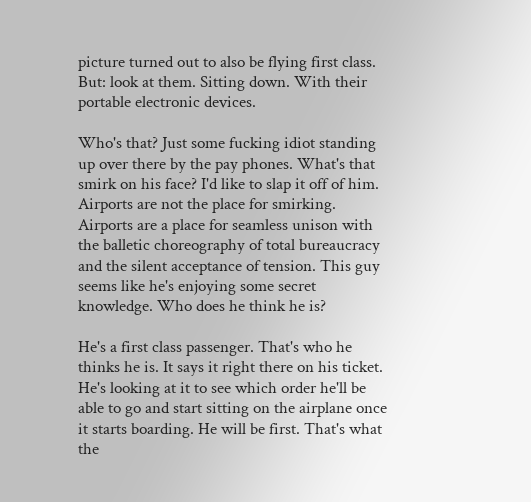picture turned out to also be flying first class. But: look at them. Sitting down. With their portable electronic devices.

Who's that? Just some fucking idiot standing up over there by the pay phones. What's that smirk on his face? I'd like to slap it off of him. Airports are not the place for smirking. Airports are a place for seamless unison with the balletic choreography of total bureaucracy and the silent acceptance of tension. This guy seems like he's enjoying some secret knowledge. Who does he think he is?

He's a first class passenger. That's who he thinks he is. It says it right there on his ticket. He's looking at it to see which order he'll be able to go and start sitting on the airplane once it starts boarding. He will be first. That's what the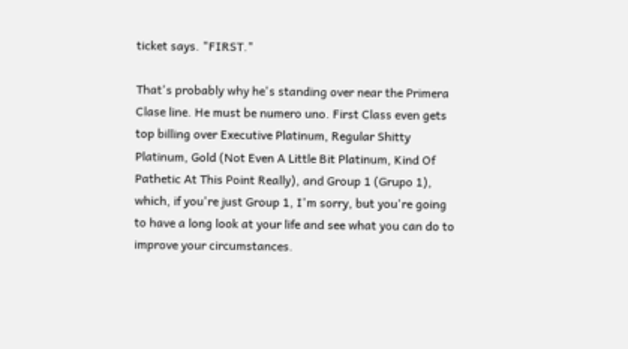ticket says. "FIRST."

That's probably why he's standing over near the Primera Clase line. He must be numero uno. First Class even gets top billing over Executive Platinum, Regular Shitty Platinum, Gold (Not Even A Little Bit Platinum, Kind Of Pathetic At This Point Really), and Group 1 (Grupo 1), which, if you're just Group 1, I'm sorry, but you're going to have a long look at your life and see what you can do to improve your circumstances.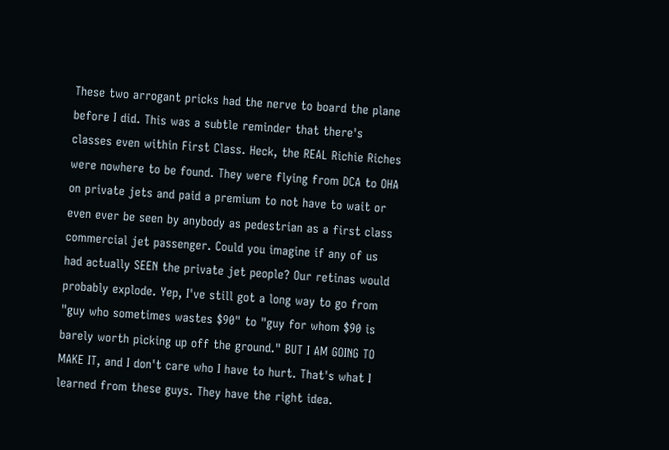These two arrogant pricks had the nerve to board the plane before I did. This was a subtle reminder that there's classes even within First Class. Heck, the REAL Richie Riches were nowhere to be found. They were flying from DCA to OHA on private jets and paid a premium to not have to wait or even ever be seen by anybody as pedestrian as a first class commercial jet passenger. Could you imagine if any of us had actually SEEN the private jet people? Our retinas would probably explode. Yep, I've still got a long way to go from "guy who sometimes wastes $90" to "guy for whom $90 is barely worth picking up off the ground." BUT I AM GOING TO MAKE IT, and I don't care who I have to hurt. That's what I learned from these guys. They have the right idea.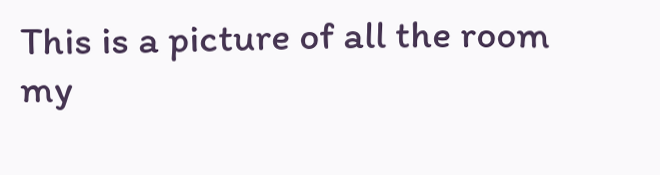This is a picture of all the room my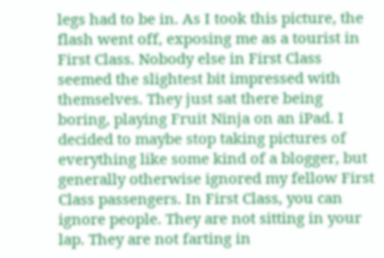legs had to be in. As I took this picture, the flash went off, exposing me as a tourist in First Class. Nobody else in First Class seemed the slightest bit impressed with themselves. They just sat there being boring, playing Fruit Ninja on an iPad. I decided to maybe stop taking pictures of everything like some kind of a blogger, but generally otherwise ignored my fellow First Class passengers. In First Class, you can ignore people. They are not sitting in your lap. They are not farting in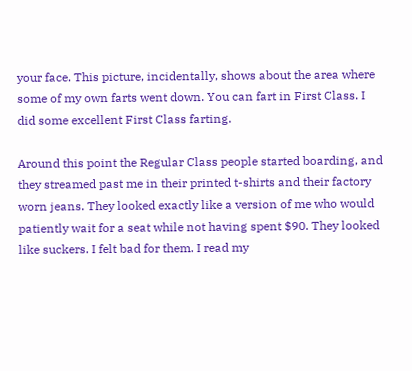your face. This picture, incidentally, shows about the area where some of my own farts went down. You can fart in First Class. I did some excellent First Class farting.

Around this point the Regular Class people started boarding, and they streamed past me in their printed t-shirts and their factory worn jeans. They looked exactly like a version of me who would patiently wait for a seat while not having spent $90. They looked like suckers. I felt bad for them. I read my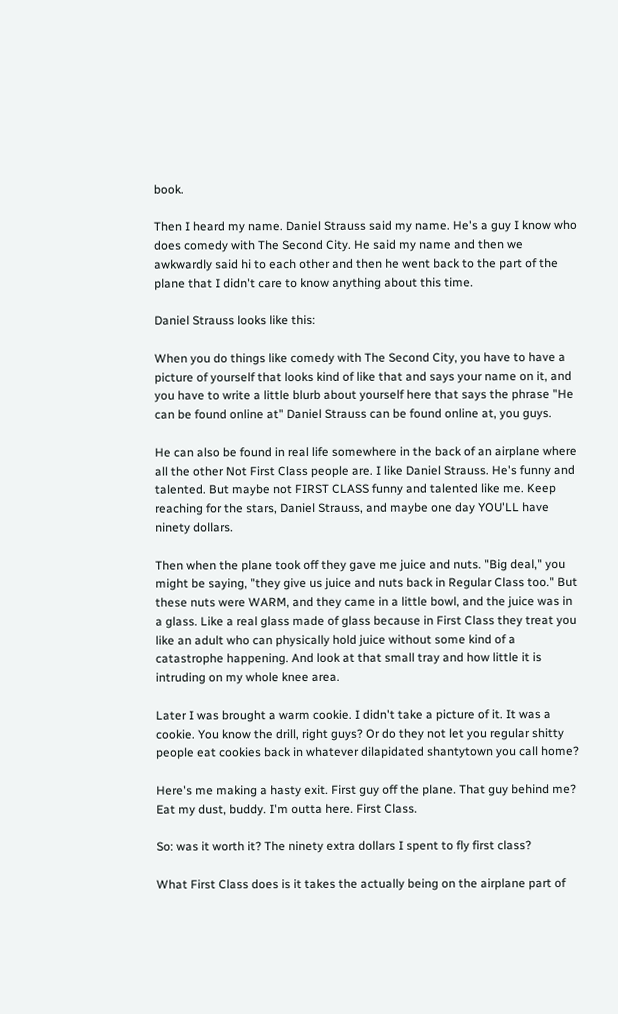book.

Then I heard my name. Daniel Strauss said my name. He's a guy I know who does comedy with The Second City. He said my name and then we awkwardly said hi to each other and then he went back to the part of the plane that I didn't care to know anything about this time.

Daniel Strauss looks like this:

When you do things like comedy with The Second City, you have to have a picture of yourself that looks kind of like that and says your name on it, and you have to write a little blurb about yourself here that says the phrase "He can be found online at" Daniel Strauss can be found online at, you guys.

He can also be found in real life somewhere in the back of an airplane where all the other Not First Class people are. I like Daniel Strauss. He's funny and talented. But maybe not FIRST CLASS funny and talented like me. Keep reaching for the stars, Daniel Strauss, and maybe one day YOU'LL have ninety dollars.

Then when the plane took off they gave me juice and nuts. "Big deal," you might be saying, "they give us juice and nuts back in Regular Class too." But these nuts were WARM, and they came in a little bowl, and the juice was in a glass. Like a real glass made of glass because in First Class they treat you like an adult who can physically hold juice without some kind of a catastrophe happening. And look at that small tray and how little it is intruding on my whole knee area.

Later I was brought a warm cookie. I didn't take a picture of it. It was a cookie. You know the drill, right guys? Or do they not let you regular shitty people eat cookies back in whatever dilapidated shantytown you call home?

Here's me making a hasty exit. First guy off the plane. That guy behind me? Eat my dust, buddy. I'm outta here. First Class.

So: was it worth it? The ninety extra dollars I spent to fly first class?

What First Class does is it takes the actually being on the airplane part of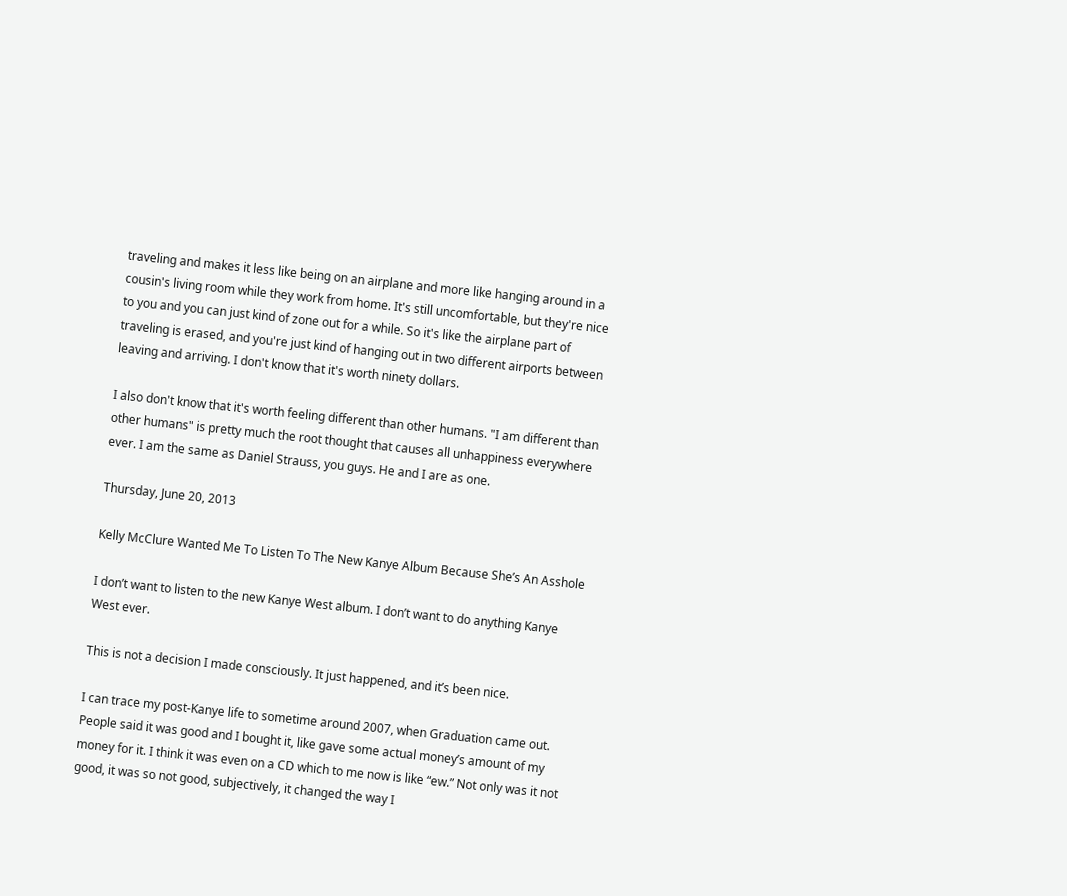traveling and makes it less like being on an airplane and more like hanging around in a cousin's living room while they work from home. It's still uncomfortable, but they're nice to you and you can just kind of zone out for a while. So it's like the airplane part of traveling is erased, and you're just kind of hanging out in two different airports between leaving and arriving. I don't know that it's worth ninety dollars.

I also don't know that it's worth feeling different than other humans. "I am different than other humans" is pretty much the root thought that causes all unhappiness everywhere ever. I am the same as Daniel Strauss, you guys. He and I are as one.

Thursday, June 20, 2013

Kelly McClure Wanted Me To Listen To The New Kanye Album Because She’s An Asshole

I don’t want to listen to the new Kanye West album. I don’t want to do anything Kanye West ever.

This is not a decision I made consciously. It just happened, and it’s been nice.

I can trace my post-Kanye life to sometime around 2007, when Graduation came out. People said it was good and I bought it, like gave some actual money’s amount of my money for it. I think it was even on a CD which to me now is like “ew.” Not only was it not good, it was so not good, subjectively, it changed the way I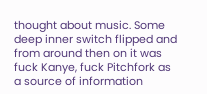thought about music. Some deep inner switch flipped and from around then on it was fuck Kanye, fuck Pitchfork as a source of information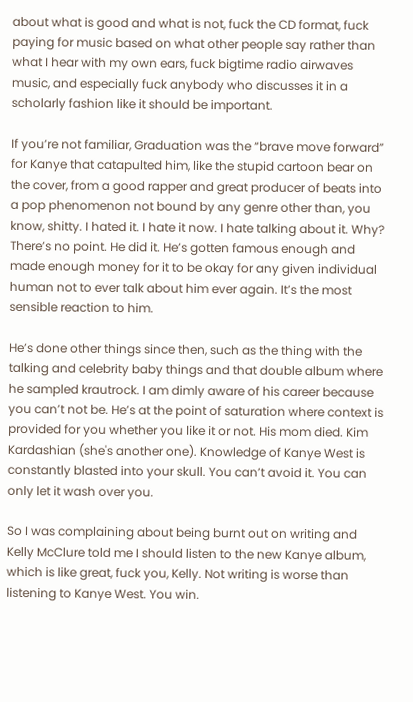about what is good and what is not, fuck the CD format, fuck paying for music based on what other people say rather than what I hear with my own ears, fuck bigtime radio airwaves music, and especially fuck anybody who discusses it in a scholarly fashion like it should be important.

If you’re not familiar, Graduation was the “brave move forward” for Kanye that catapulted him, like the stupid cartoon bear on the cover, from a good rapper and great producer of beats into a pop phenomenon not bound by any genre other than, you know, shitty. I hated it. I hate it now. I hate talking about it. Why? There’s no point. He did it. He’s gotten famous enough and made enough money for it to be okay for any given individual human not to ever talk about him ever again. It’s the most sensible reaction to him.

He’s done other things since then, such as the thing with the talking and celebrity baby things and that double album where he sampled krautrock. I am dimly aware of his career because you can’t not be. He’s at the point of saturation where context is provided for you whether you like it or not. His mom died. Kim Kardashian (she's another one). Knowledge of Kanye West is constantly blasted into your skull. You can’t avoid it. You can only let it wash over you.

So I was complaining about being burnt out on writing and Kelly McClure told me I should listen to the new Kanye album, which is like great, fuck you, Kelly. Not writing is worse than listening to Kanye West. You win.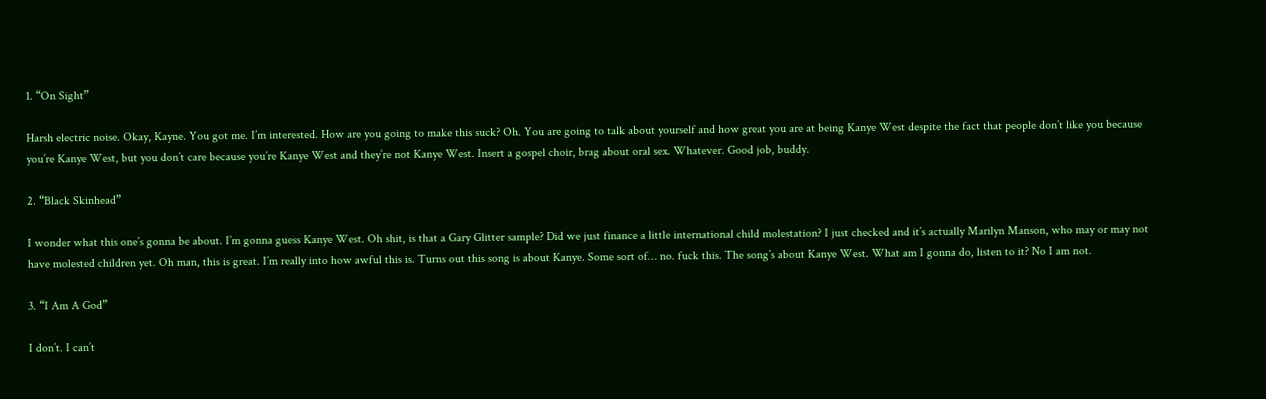1. “On Sight”

Harsh electric noise. Okay, Kayne. You got me. I’m interested. How are you going to make this suck? Oh. You are going to talk about yourself and how great you are at being Kanye West despite the fact that people don’t like you because you’re Kanye West, but you don’t care because you’re Kanye West and they’re not Kanye West. Insert a gospel choir, brag about oral sex. Whatever. Good job, buddy.

2. “Black Skinhead”

I wonder what this one’s gonna be about. I’m gonna guess Kanye West. Oh shit, is that a Gary Glitter sample? Did we just finance a little international child molestation? I just checked and it’s actually Marilyn Manson, who may or may not have molested children yet. Oh man, this is great. I’m really into how awful this is. Turns out this song is about Kanye. Some sort of… no. fuck this. The song’s about Kanye West. What am I gonna do, listen to it? No I am not.

3. “I Am A God”

I don’t. I can’t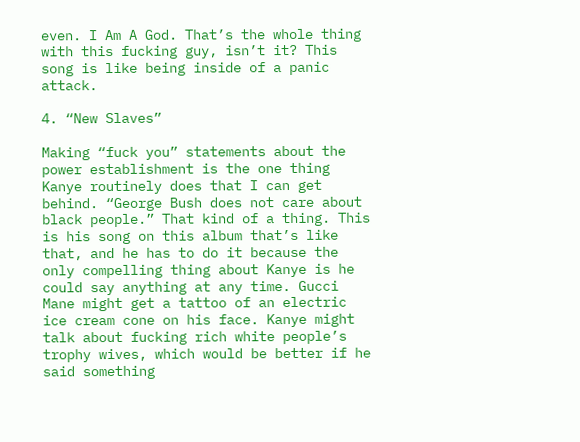even. I Am A God. That’s the whole thing with this fucking guy, isn’t it? This song is like being inside of a panic attack.

4. “New Slaves”

Making “fuck you” statements about the power establishment is the one thing Kanye routinely does that I can get behind. “George Bush does not care about black people.” That kind of a thing. This is his song on this album that’s like that, and he has to do it because the only compelling thing about Kanye is he could say anything at any time. Gucci Mane might get a tattoo of an electric ice cream cone on his face. Kanye might talk about fucking rich white people’s trophy wives, which would be better if he said something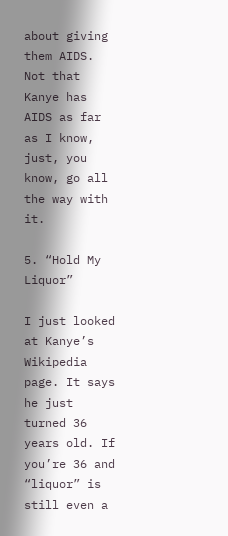about giving them AIDS. Not that Kanye has AIDS as far as I know, just, you know, go all the way with it.

5. “Hold My Liquor”

I just looked at Kanye’s Wikipedia page. It says he just turned 36 years old. If you’re 36 and “liquor” is still even a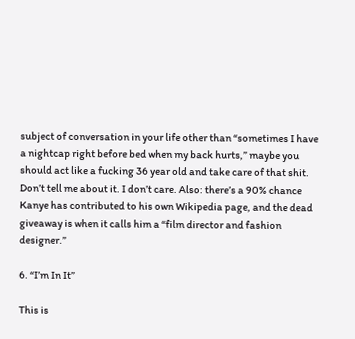subject of conversation in your life other than “sometimes I have a nightcap right before bed when my back hurts,” maybe you should act like a fucking 36 year old and take care of that shit. Don’t tell me about it. I don’t care. Also: there’s a 90% chance Kanye has contributed to his own Wikipedia page, and the dead giveaway is when it calls him a “film director and fashion designer.”

6. “I’m In It”

This is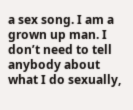a sex song. I am a grown up man. I don’t need to tell anybody about what I do sexually,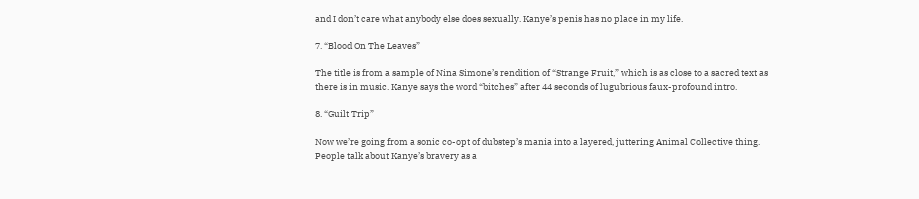and I don’t care what anybody else does sexually. Kanye’s penis has no place in my life.

7. “Blood On The Leaves”

The title is from a sample of Nina Simone’s rendition of “Strange Fruit,” which is as close to a sacred text as there is in music. Kanye says the word “bitches” after 44 seconds of lugubrious faux-profound intro.

8. “Guilt Trip”

Now we’re going from a sonic co-opt of dubstep’s mania into a layered, juttering Animal Collective thing. People talk about Kanye’s bravery as a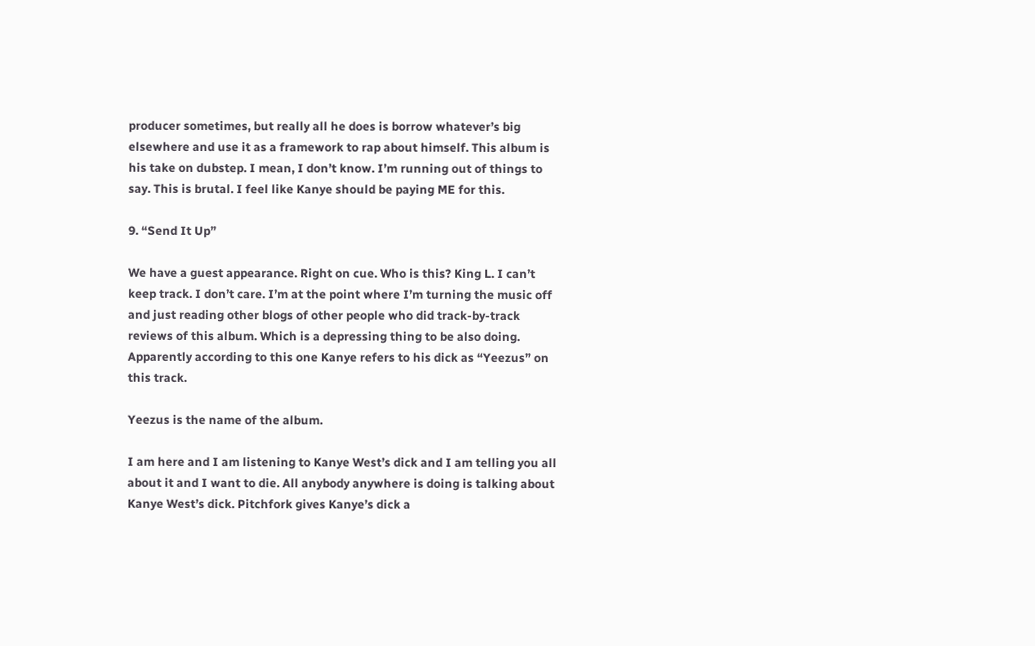producer sometimes, but really all he does is borrow whatever’s big elsewhere and use it as a framework to rap about himself. This album is his take on dubstep. I mean, I don’t know. I’m running out of things to say. This is brutal. I feel like Kanye should be paying ME for this.

9. “Send It Up”

We have a guest appearance. Right on cue. Who is this? King L. I can’t keep track. I don’t care. I’m at the point where I’m turning the music off and just reading other blogs of other people who did track-by-track reviews of this album. Which is a depressing thing to be also doing. Apparently according to this one Kanye refers to his dick as “Yeezus” on this track.

Yeezus is the name of the album.

I am here and I am listening to Kanye West’s dick and I am telling you all about it and I want to die. All anybody anywhere is doing is talking about Kanye West’s dick. Pitchfork gives Kanye’s dick a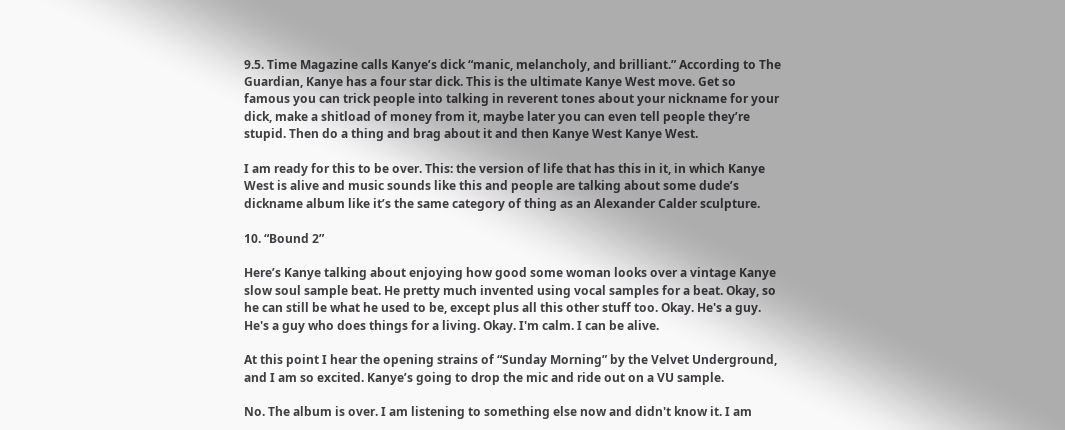9.5. Time Magazine calls Kanye’s dick “manic, melancholy, and brilliant.” According to The Guardian, Kanye has a four star dick. This is the ultimate Kanye West move. Get so famous you can trick people into talking in reverent tones about your nickname for your dick, make a shitload of money from it, maybe later you can even tell people they’re stupid. Then do a thing and brag about it and then Kanye West Kanye West.

I am ready for this to be over. This: the version of life that has this in it, in which Kanye West is alive and music sounds like this and people are talking about some dude’s dickname album like it’s the same category of thing as an Alexander Calder sculpture.

10. “Bound 2”

Here’s Kanye talking about enjoying how good some woman looks over a vintage Kanye slow soul sample beat. He pretty much invented using vocal samples for a beat. Okay, so he can still be what he used to be, except plus all this other stuff too. Okay. He's a guy. He's a guy who does things for a living. Okay. I'm calm. I can be alive.

At this point I hear the opening strains of “Sunday Morning” by the Velvet Underground, and I am so excited. Kanye’s going to drop the mic and ride out on a VU sample.

No. The album is over. I am listening to something else now and didn't know it. I am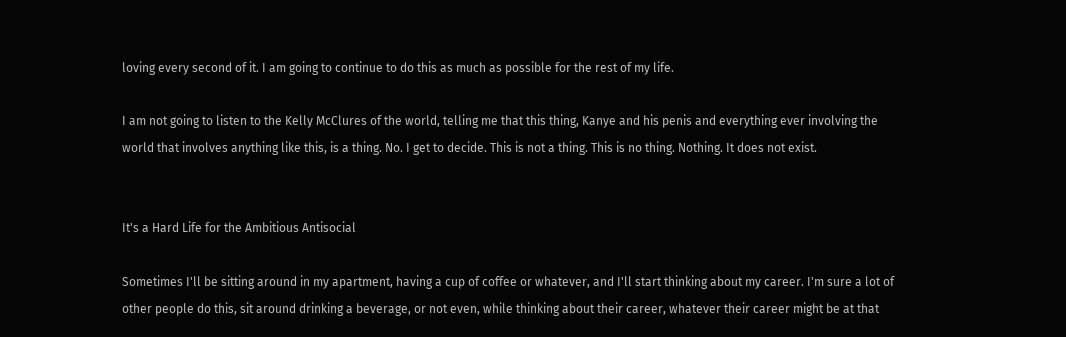loving every second of it. I am going to continue to do this as much as possible for the rest of my life.

I am not going to listen to the Kelly McClures of the world, telling me that this thing, Kanye and his penis and everything ever involving the world that involves anything like this, is a thing. No. I get to decide. This is not a thing. This is no thing. Nothing. It does not exist.


It's a Hard Life for the Ambitious Antisocial

Sometimes I'll be sitting around in my apartment, having a cup of coffee or whatever, and I'll start thinking about my career. I'm sure a lot of other people do this, sit around drinking a beverage, or not even, while thinking about their career, whatever their career might be at that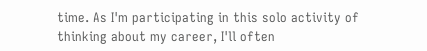time. As I'm participating in this solo activity of thinking about my career, I'll often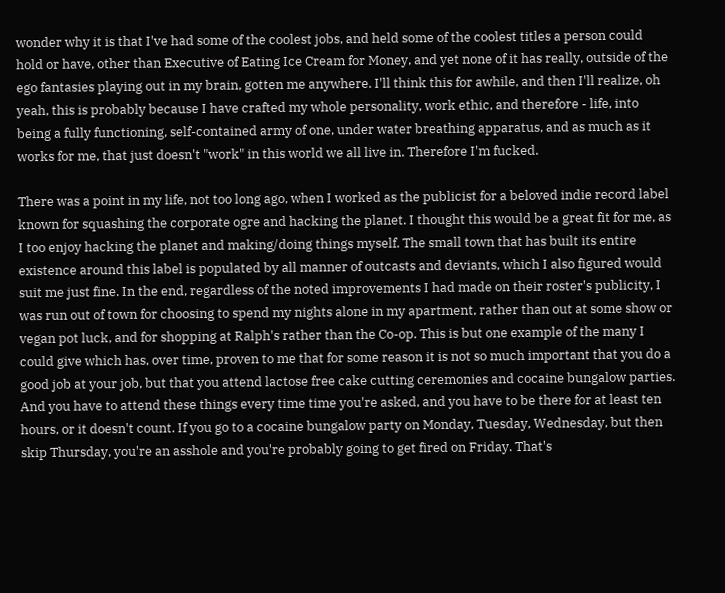wonder why it is that I've had some of the coolest jobs, and held some of the coolest titles a person could hold or have, other than Executive of Eating Ice Cream for Money, and yet none of it has really, outside of the ego fantasies playing out in my brain, gotten me anywhere. I'll think this for awhile, and then I'll realize, oh yeah, this is probably because I have crafted my whole personality, work ethic, and therefore - life, into being a fully functioning, self-contained army of one, under water breathing apparatus, and as much as it works for me, that just doesn't "work" in this world we all live in. Therefore I'm fucked.

There was a point in my life, not too long ago, when I worked as the publicist for a beloved indie record label known for squashing the corporate ogre and hacking the planet. I thought this would be a great fit for me, as I too enjoy hacking the planet and making/doing things myself. The small town that has built its entire existence around this label is populated by all manner of outcasts and deviants, which I also figured would suit me just fine. In the end, regardless of the noted improvements I had made on their roster's publicity, I was run out of town for choosing to spend my nights alone in my apartment, rather than out at some show or vegan pot luck, and for shopping at Ralph's rather than the Co-op. This is but one example of the many I could give which has, over time, proven to me that for some reason it is not so much important that you do a good job at your job, but that you attend lactose free cake cutting ceremonies and cocaine bungalow parties. And you have to attend these things every time time you're asked, and you have to be there for at least ten hours, or it doesn't count. If you go to a cocaine bungalow party on Monday, Tuesday, Wednesday, but then skip Thursday, you're an asshole and you're probably going to get fired on Friday. That's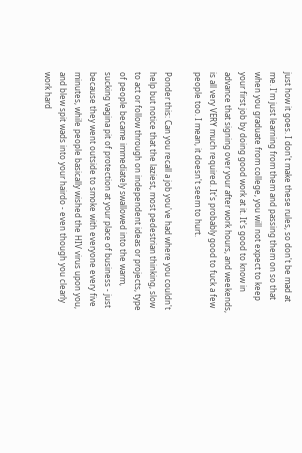just how it goes. I don't make these rules, so don't be mad at me. I'm just learning from them and passing them on so that when you graduate from college, you will not expect to keep your first job by doing good work at it. It's good to know in advance that signing over your after work hours, and weekends, is all very VERY much required. It's probably good to fuck a few people too. I mean, it doesn't seem to hurt.

Ponder this: Can you recall a job you've had where you couldn't help but notice that the laziest, most pedestrian thinking, slow to act or follow through on independent ideas or projects, type of people became immediately swallowed into the warm, sucking vagina pit of protection at your place of business - just because they went outside to smoke with everyone every five minutes, while people basically wished the HIV virus upon you, and blew spit wads into your hairdo - even though you clearly work hard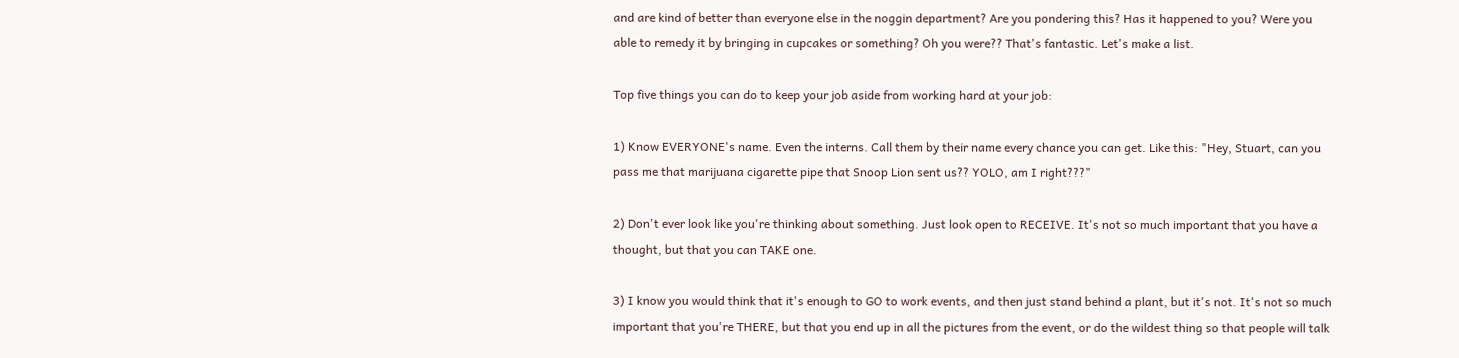and are kind of better than everyone else in the noggin department? Are you pondering this? Has it happened to you? Were you able to remedy it by bringing in cupcakes or something? Oh you were?? That's fantastic. Let's make a list.

Top five things you can do to keep your job aside from working hard at your job:

1) Know EVERYONE's name. Even the interns. Call them by their name every chance you can get. Like this: "Hey, Stuart, can you pass me that marijuana cigarette pipe that Snoop Lion sent us?? YOLO, am I right???"

2) Don't ever look like you're thinking about something. Just look open to RECEIVE. It's not so much important that you have a thought, but that you can TAKE one.

3) I know you would think that it's enough to GO to work events, and then just stand behind a plant, but it's not. It's not so much important that you're THERE, but that you end up in all the pictures from the event, or do the wildest thing so that people will talk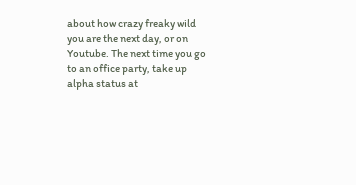about how crazy freaky wild you are the next day, or on Youtube. The next time you go to an office party, take up alpha status at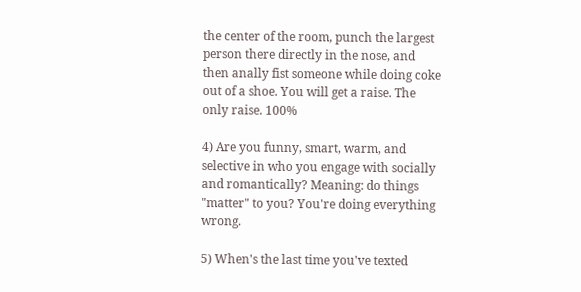the center of the room, punch the largest person there directly in the nose, and then anally fist someone while doing coke out of a shoe. You will get a raise. The only raise. 100%

4) Are you funny, smart, warm, and selective in who you engage with socially and romantically? Meaning: do things "matter" to you? You're doing everything wrong.

5) When's the last time you've texted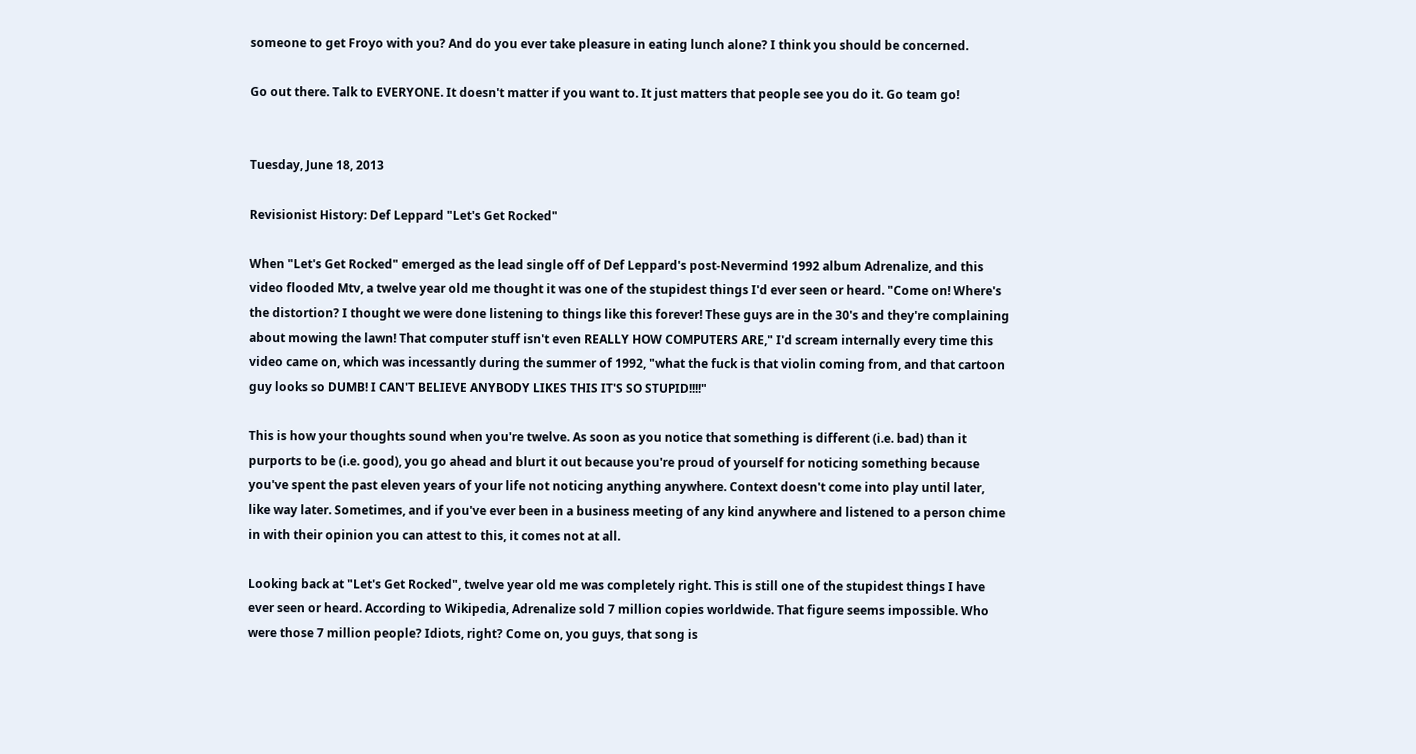someone to get Froyo with you? And do you ever take pleasure in eating lunch alone? I think you should be concerned.

Go out there. Talk to EVERYONE. It doesn't matter if you want to. It just matters that people see you do it. Go team go!


Tuesday, June 18, 2013

Revisionist History: Def Leppard "Let's Get Rocked"

When "Let's Get Rocked" emerged as the lead single off of Def Leppard's post-Nevermind 1992 album Adrenalize, and this video flooded Mtv, a twelve year old me thought it was one of the stupidest things I'd ever seen or heard. "Come on! Where's the distortion? I thought we were done listening to things like this forever! These guys are in the 30's and they're complaining about mowing the lawn! That computer stuff isn't even REALLY HOW COMPUTERS ARE," I'd scream internally every time this video came on, which was incessantly during the summer of 1992, "what the fuck is that violin coming from, and that cartoon guy looks so DUMB! I CAN'T BELIEVE ANYBODY LIKES THIS IT'S SO STUPID!!!!"

This is how your thoughts sound when you're twelve. As soon as you notice that something is different (i.e. bad) than it purports to be (i.e. good), you go ahead and blurt it out because you're proud of yourself for noticing something because you've spent the past eleven years of your life not noticing anything anywhere. Context doesn't come into play until later, like way later. Sometimes, and if you've ever been in a business meeting of any kind anywhere and listened to a person chime in with their opinion you can attest to this, it comes not at all.

Looking back at "Let's Get Rocked", twelve year old me was completely right. This is still one of the stupidest things I have ever seen or heard. According to Wikipedia, Adrenalize sold 7 million copies worldwide. That figure seems impossible. Who were those 7 million people? Idiots, right? Come on, you guys, that song is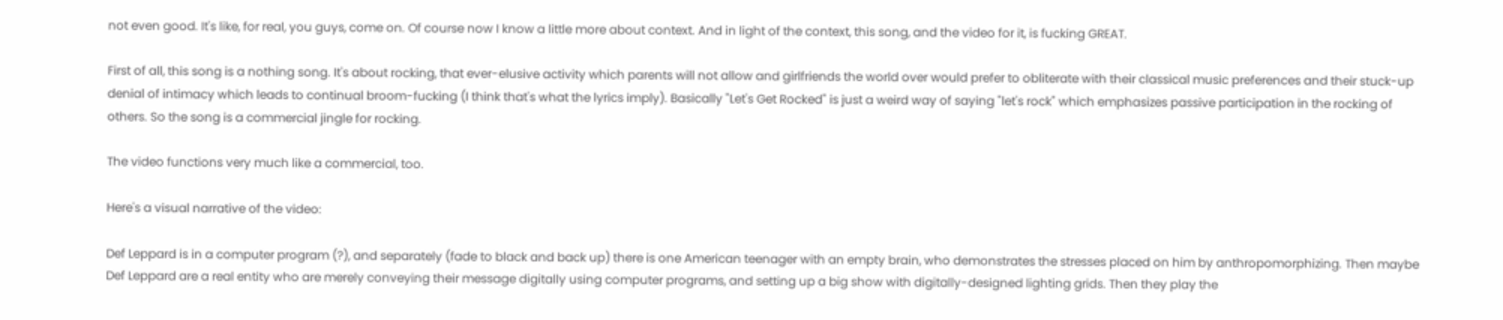not even good. It's like, for real, you guys, come on. Of course now I know a little more about context. And in light of the context, this song, and the video for it, is fucking GREAT.

First of all, this song is a nothing song. It's about rocking, that ever-elusive activity which parents will not allow and girlfriends the world over would prefer to obliterate with their classical music preferences and their stuck-up denial of intimacy which leads to continual broom-fucking (I think that's what the lyrics imply). Basically "Let's Get Rocked" is just a weird way of saying "let's rock" which emphasizes passive participation in the rocking of others. So the song is a commercial jingle for rocking.

The video functions very much like a commercial, too.

Here's a visual narrative of the video:

Def Leppard is in a computer program (?), and separately (fade to black and back up) there is one American teenager with an empty brain, who demonstrates the stresses placed on him by anthropomorphizing. Then maybe Def Leppard are a real entity who are merely conveying their message digitally using computer programs, and setting up a big show with digitally-designed lighting grids. Then they play the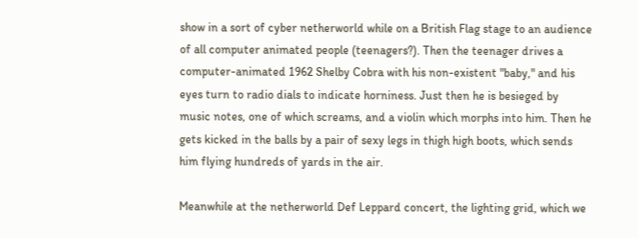show in a sort of cyber netherworld while on a British Flag stage to an audience of all computer animated people (teenagers?). Then the teenager drives a computer-animated 1962 Shelby Cobra with his non-existent "baby," and his eyes turn to radio dials to indicate horniness. Just then he is besieged by music notes, one of which screams, and a violin which morphs into him. Then he gets kicked in the balls by a pair of sexy legs in thigh high boots, which sends him flying hundreds of yards in the air.

Meanwhile at the netherworld Def Leppard concert, the lighting grid, which we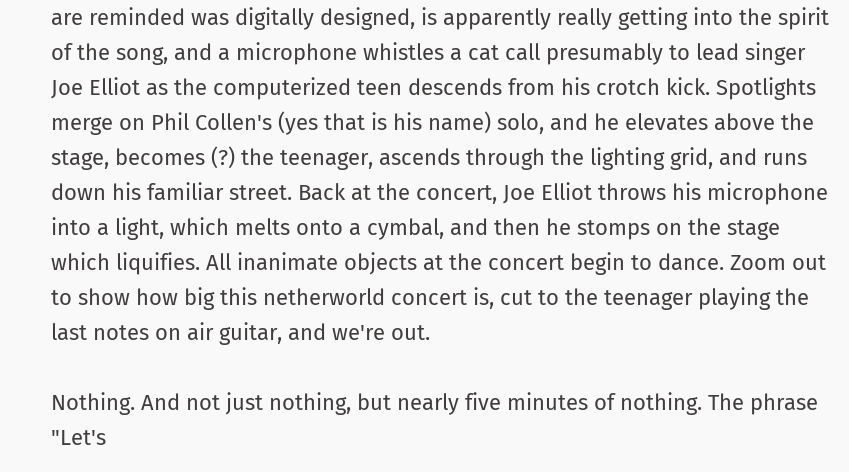are reminded was digitally designed, is apparently really getting into the spirit of the song, and a microphone whistles a cat call presumably to lead singer Joe Elliot as the computerized teen descends from his crotch kick. Spotlights merge on Phil Collen's (yes that is his name) solo, and he elevates above the stage, becomes (?) the teenager, ascends through the lighting grid, and runs down his familiar street. Back at the concert, Joe Elliot throws his microphone into a light, which melts onto a cymbal, and then he stomps on the stage which liquifies. All inanimate objects at the concert begin to dance. Zoom out to show how big this netherworld concert is, cut to the teenager playing the last notes on air guitar, and we're out.

Nothing. And not just nothing, but nearly five minutes of nothing. The phrase "Let's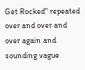Get Rocked" repeated over and over and over again and sounding vague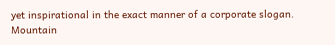yet inspirational in the exact manner of a corporate slogan. Mountain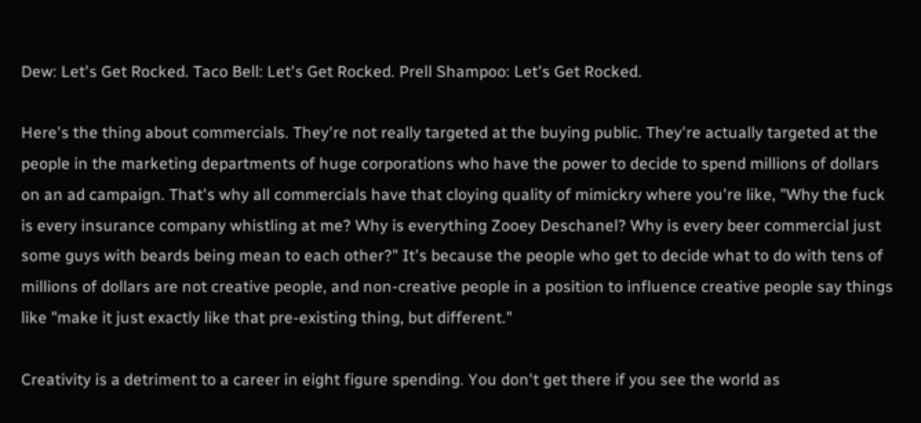Dew: Let's Get Rocked. Taco Bell: Let's Get Rocked. Prell Shampoo: Let's Get Rocked.

Here's the thing about commercials. They're not really targeted at the buying public. They're actually targeted at the people in the marketing departments of huge corporations who have the power to decide to spend millions of dollars on an ad campaign. That's why all commercials have that cloying quality of mimickry where you're like, "Why the fuck is every insurance company whistling at me? Why is everything Zooey Deschanel? Why is every beer commercial just some guys with beards being mean to each other?" It's because the people who get to decide what to do with tens of millions of dollars are not creative people, and non-creative people in a position to influence creative people say things like "make it just exactly like that pre-existing thing, but different."

Creativity is a detriment to a career in eight figure spending. You don't get there if you see the world as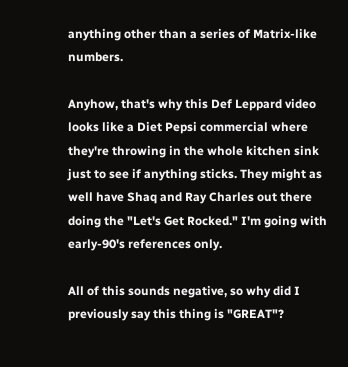anything other than a series of Matrix-like numbers.

Anyhow, that's why this Def Leppard video looks like a Diet Pepsi commercial where they're throwing in the whole kitchen sink just to see if anything sticks. They might as well have Shaq and Ray Charles out there doing the "Let's Get Rocked." I'm going with early-90's references only.

All of this sounds negative, so why did I previously say this thing is "GREAT"?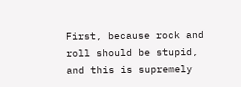First, because rock and roll should be stupid, and this is supremely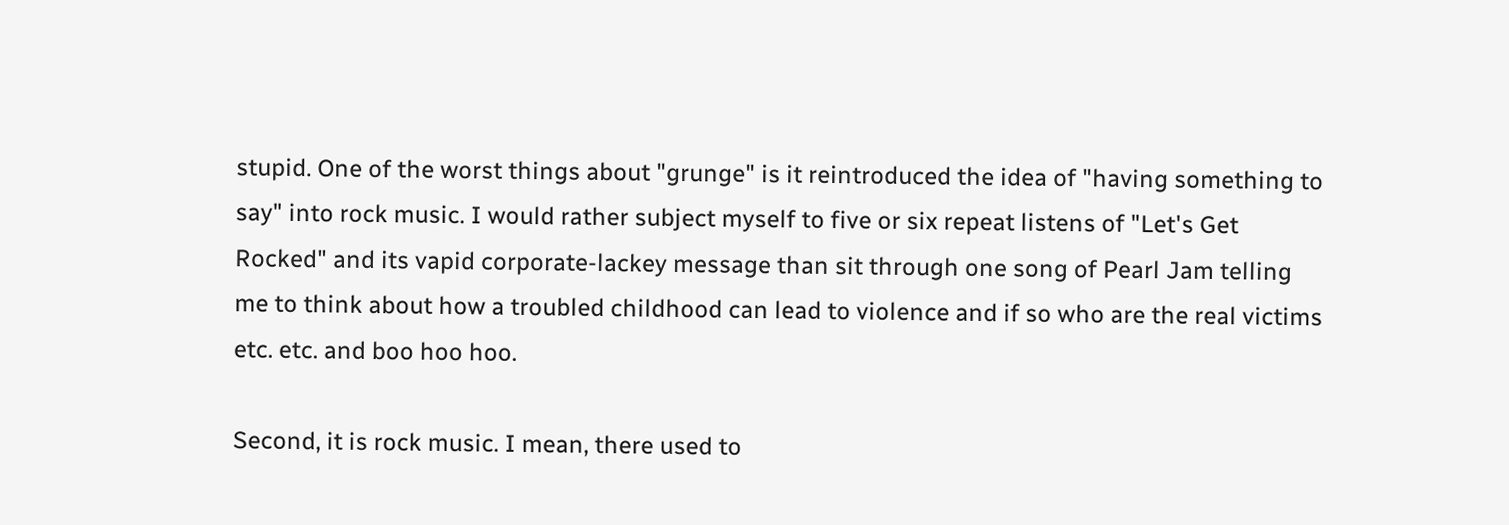stupid. One of the worst things about "grunge" is it reintroduced the idea of "having something to say" into rock music. I would rather subject myself to five or six repeat listens of "Let's Get Rocked" and its vapid corporate-lackey message than sit through one song of Pearl Jam telling me to think about how a troubled childhood can lead to violence and if so who are the real victims etc. etc. and boo hoo hoo.

Second, it is rock music. I mean, there used to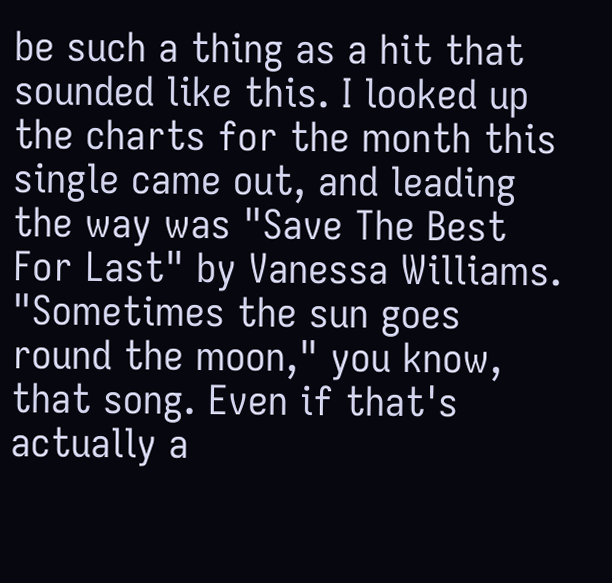be such a thing as a hit that sounded like this. I looked up the charts for the month this single came out, and leading the way was "Save The Best For Last" by Vanessa Williams. "Sometimes the sun goes round the moon," you know, that song. Even if that's actually a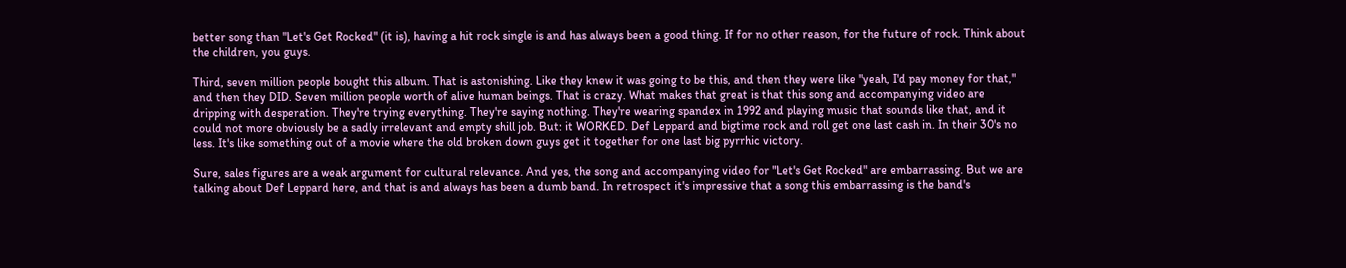better song than "Let's Get Rocked" (it is), having a hit rock single is and has always been a good thing. If for no other reason, for the future of rock. Think about the children, you guys.

Third, seven million people bought this album. That is astonishing. Like they knew it was going to be this, and then they were like "yeah, I'd pay money for that," and then they DID. Seven million people worth of alive human beings. That is crazy. What makes that great is that this song and accompanying video are dripping with desperation. They're trying everything. They're saying nothing. They're wearing spandex in 1992 and playing music that sounds like that, and it could not more obviously be a sadly irrelevant and empty shill job. But: it WORKED. Def Leppard and bigtime rock and roll get one last cash in. In their 30's no less. It's like something out of a movie where the old broken down guys get it together for one last big pyrrhic victory.

Sure, sales figures are a weak argument for cultural relevance. And yes, the song and accompanying video for "Let's Get Rocked" are embarrassing. But we are talking about Def Leppard here, and that is and always has been a dumb band. In retrospect it's impressive that a song this embarrassing is the band's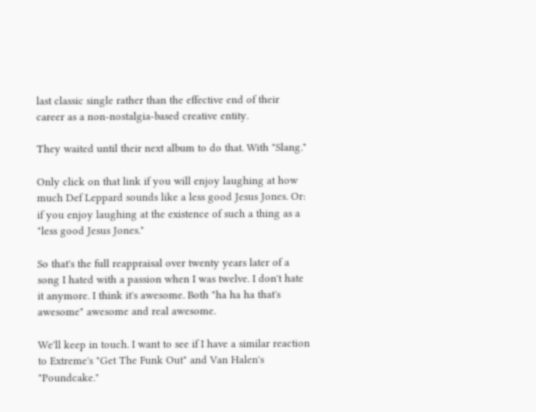last classic single rather than the effective end of their career as a non-nostalgia-based creative entity.

They waited until their next album to do that. With "Slang."

Only click on that link if you will enjoy laughing at how much Def Leppard sounds like a less good Jesus Jones. Or: if you enjoy laughing at the existence of such a thing as a "less good Jesus Jones."

So that's the full reappraisal over twenty years later of a song I hated with a passion when I was twelve. I don't hate it anymore. I think it's awesome. Both "ha ha ha that's awesome" awesome and real awesome.

We'll keep in touch. I want to see if I have a similar reaction to Extreme's "Get The Funk Out" and Van Halen's "Poundcake."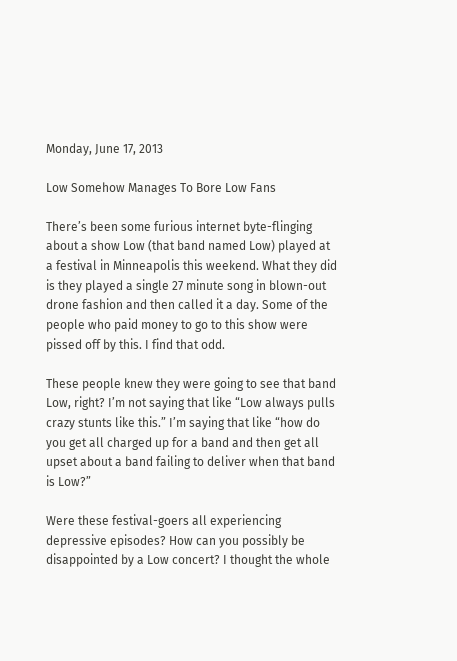Monday, June 17, 2013

Low Somehow Manages To Bore Low Fans

There’s been some furious internet byte-flinging about a show Low (that band named Low) played at a festival in Minneapolis this weekend. What they did is they played a single 27 minute song in blown-out drone fashion and then called it a day. Some of the people who paid money to go to this show were pissed off by this. I find that odd.

These people knew they were going to see that band Low, right? I’m not saying that like “Low always pulls crazy stunts like this.” I’m saying that like “how do you get all charged up for a band and then get all upset about a band failing to deliver when that band is Low?”

Were these festival-goers all experiencing depressive episodes? How can you possibly be disappointed by a Low concert? I thought the whole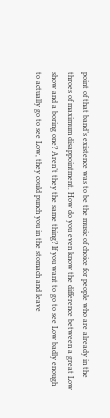point of that band’s existence was to be the music of choice for people who are already in the throes of maximum disappointment. How do you even know the difference between a great Low show and a boring one? Aren’t they the same thing? If you want to go to see Low badly enough to actually go to see Low, they could punch you in the stomach and leave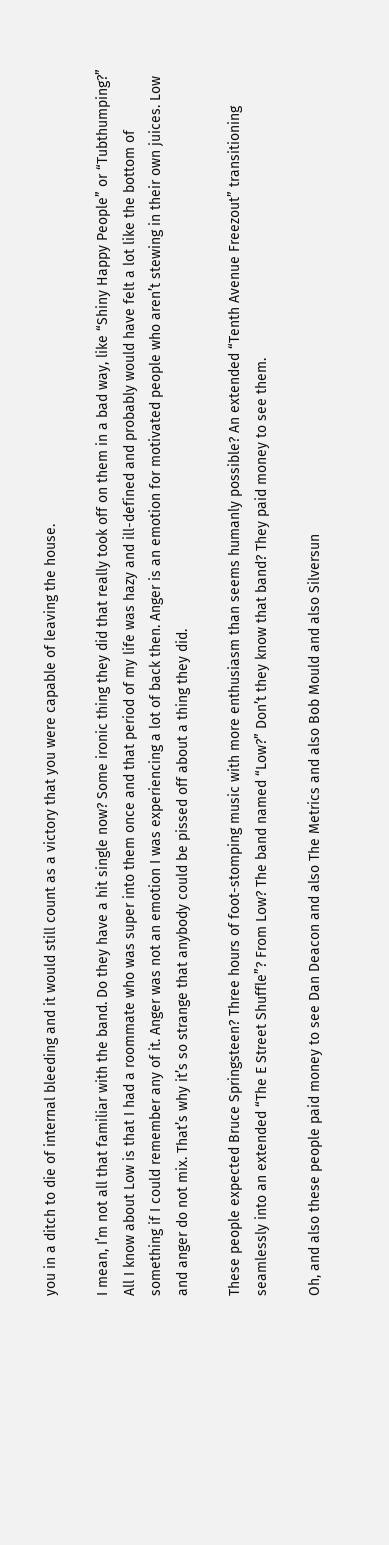you in a ditch to die of internal bleeding and it would still count as a victory that you were capable of leaving the house.

I mean, I’m not all that familiar with the band. Do they have a hit single now? Some ironic thing they did that really took off on them in a bad way, like “Shiny Happy People” or “Tubthumping?” All I know about Low is that I had a roommate who was super into them once and that period of my life was hazy and ill-defined and probably would have felt a lot like the bottom of something if I could remember any of it. Anger was not an emotion I was experiencing a lot of back then. Anger is an emotion for motivated people who aren’t stewing in their own juices. Low and anger do not mix. That’s why it’s so strange that anybody could be pissed off about a thing they did.

These people expected Bruce Springsteen? Three hours of foot-stomping music with more enthusiasm than seems humanly possible? An extended “Tenth Avenue Freezout” transitioning seamlessly into an extended “The E Street Shuffle”? From Low? The band named “Low?” Don’t they know that band? They paid money to see them.

Oh, and also these people paid money to see Dan Deacon and also The Metrics and also Bob Mould and also Silversun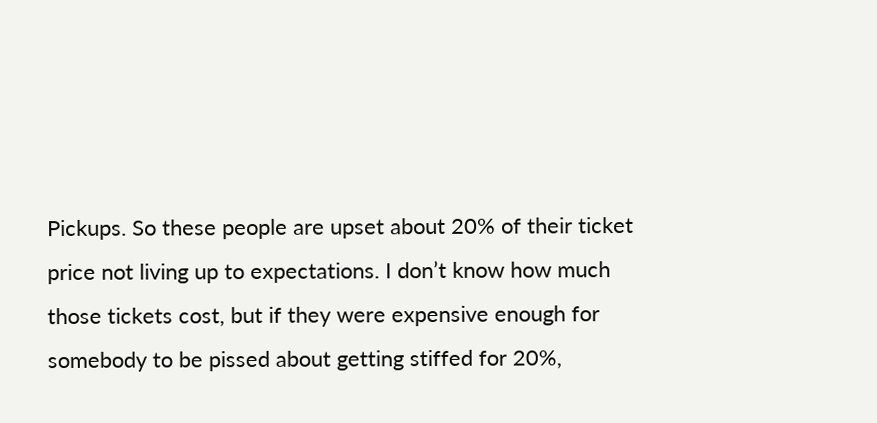Pickups. So these people are upset about 20% of their ticket price not living up to expectations. I don’t know how much those tickets cost, but if they were expensive enough for somebody to be pissed about getting stiffed for 20%,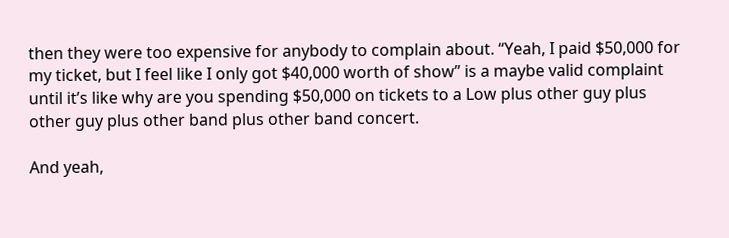then they were too expensive for anybody to complain about. “Yeah, I paid $50,000 for my ticket, but I feel like I only got $40,000 worth of show” is a maybe valid complaint until it’s like why are you spending $50,000 on tickets to a Low plus other guy plus other guy plus other band plus other band concert.

And yeah,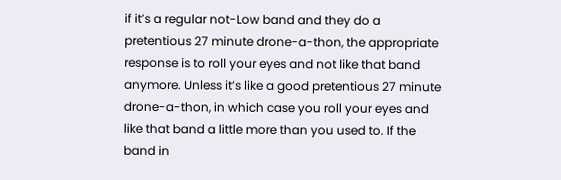if it’s a regular not-Low band and they do a pretentious 27 minute drone-a-thon, the appropriate response is to roll your eyes and not like that band anymore. Unless it’s like a good pretentious 27 minute drone-a-thon, in which case you roll your eyes and like that band a little more than you used to. If the band in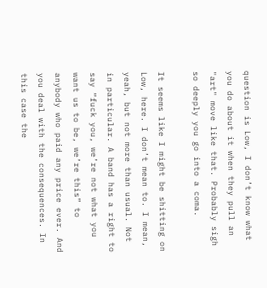question is Low, I don’t know what you do about it when they pull an "art" move like that. Probably sigh so deeply you go into a coma.

It seems like I might be shitting on Low, here. I don’t mean to. I mean, yeah, but not more than usual. Not in particular. A band has a right to say “fuck you, we’re not what you want us to be, we’re this” to anybody who paid any price ever. And you deal with the consequences. In this case the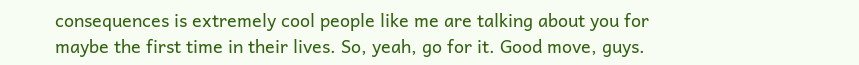consequences is extremely cool people like me are talking about you for maybe the first time in their lives. So, yeah, go for it. Good move, guys.